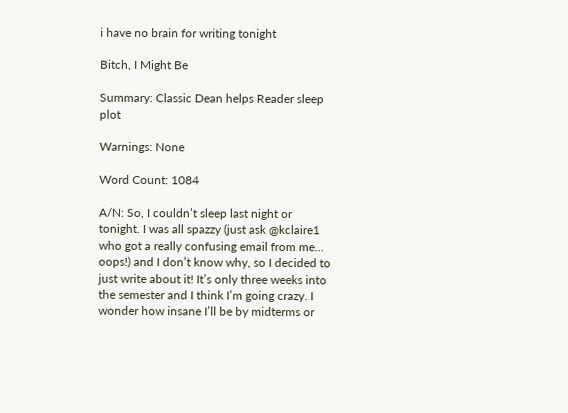i have no brain for writing tonight

Bitch, I Might Be

Summary: Classic Dean helps Reader sleep plot

Warnings: None

Word Count: 1084

A/N: So, I couldn’t sleep last night or tonight. I was all spazzy (just ask @kclaire1 who got a really confusing email from me… oops!) and I don’t know why, so I decided to just write about it! It’s only three weeks into the semester and I think I’m going crazy. I wonder how insane I’ll be by midterms or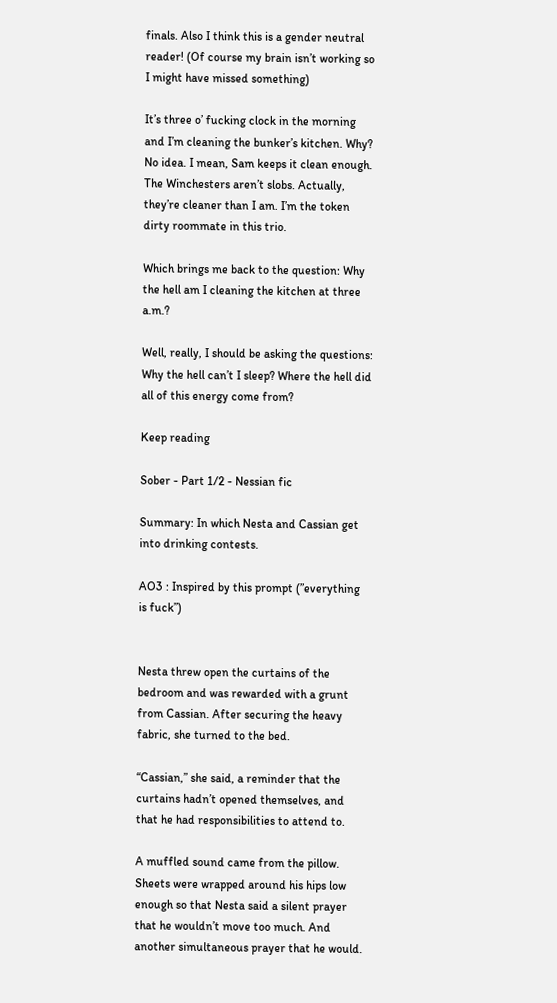finals. Also I think this is a gender neutral reader! (Of course my brain isn’t working so I might have missed something)

It’s three o’ fucking clock in the morning and I’m cleaning the bunker’s kitchen. Why? No idea. I mean, Sam keeps it clean enough. The Winchesters aren’t slobs. Actually, they’re cleaner than I am. I’m the token dirty roommate in this trio.

Which brings me back to the question: Why the hell am I cleaning the kitchen at three a.m.?

Well, really, I should be asking the questions: Why the hell can’t I sleep? Where the hell did all of this energy come from?

Keep reading

Sober - Part 1/2 - Nessian fic

Summary: In which Nesta and Cassian get into drinking contests.

AO3 : Inspired by this prompt (”everything is fuck”)


Nesta threw open the curtains of the bedroom and was rewarded with a grunt from Cassian. After securing the heavy fabric, she turned to the bed.

“Cassian,” she said, a reminder that the curtains hadn’t opened themselves, and that he had responsibilities to attend to.

A muffled sound came from the pillow. Sheets were wrapped around his hips low enough so that Nesta said a silent prayer that he wouldn’t move too much. And another simultaneous prayer that he would.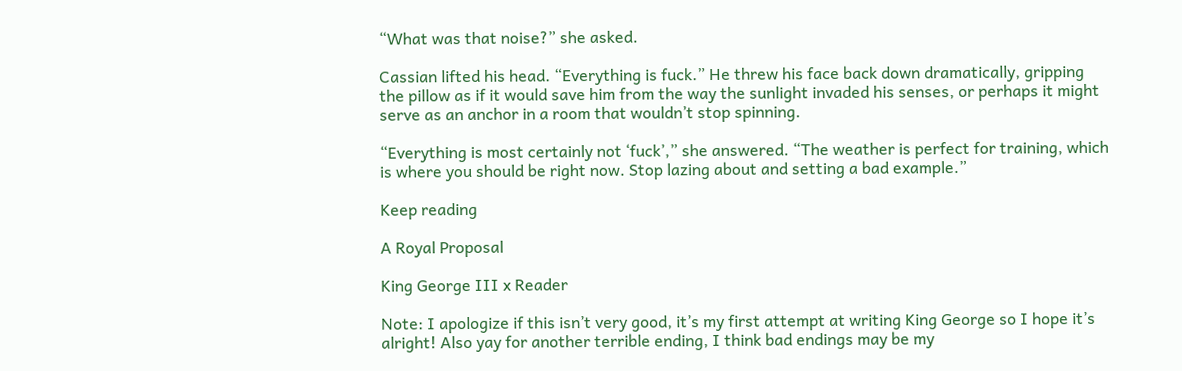“What was that noise?” she asked.

Cassian lifted his head. “Everything is fuck.” He threw his face back down dramatically, gripping the pillow as if it would save him from the way the sunlight invaded his senses, or perhaps it might serve as an anchor in a room that wouldn’t stop spinning.

“Everything is most certainly not ‘fuck’,” she answered. “The weather is perfect for training, which is where you should be right now. Stop lazing about and setting a bad example.”

Keep reading

A Royal Proposal

King George III x Reader

Note: I apologize if this isn’t very good, it’s my first attempt at writing King George so I hope it’s alright! Also yay for another terrible ending, I think bad endings may be my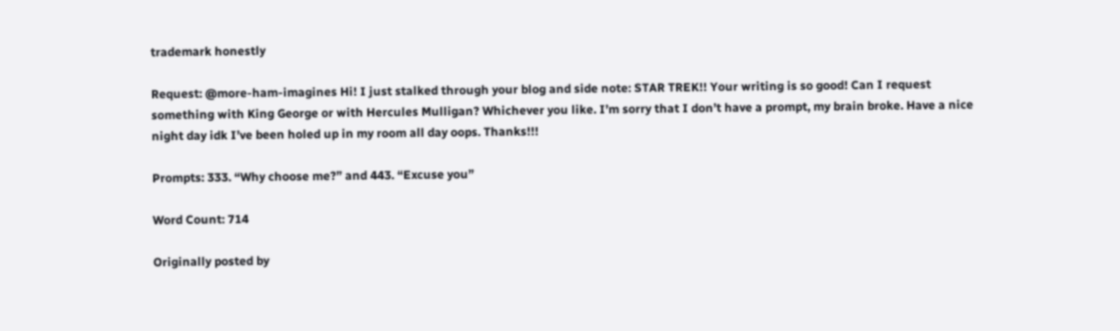trademark honestly

Request: @more-ham-imagines Hi! I just stalked through your blog and side note: STAR TREK!! Your writing is so good! Can I request something with King George or with Hercules Mulligan? Whichever you like. I’m sorry that I don’t have a prompt, my brain broke. Have a nice night day idk I’ve been holed up in my room all day oops. Thanks!!!

Prompts: 333. “Why choose me?” and 443. “Excuse you”

Word Count: 714

Originally posted by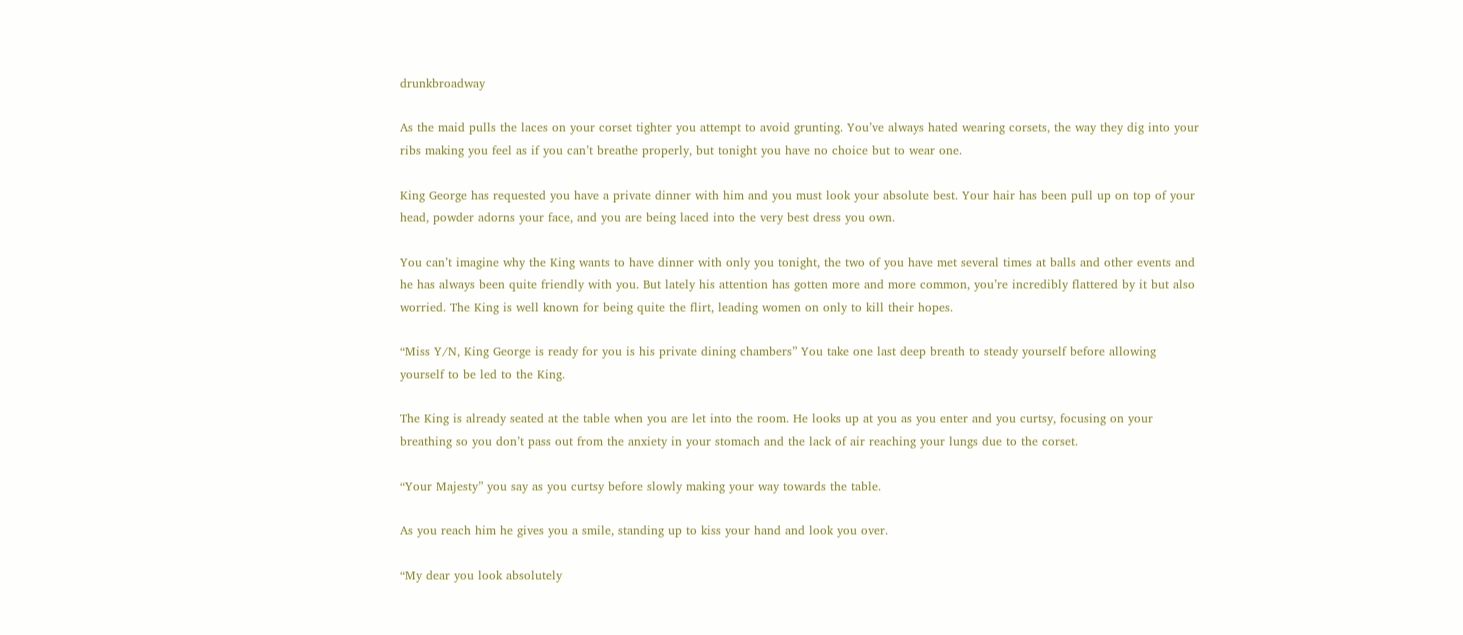drunkbroadway

As the maid pulls the laces on your corset tighter you attempt to avoid grunting. You’ve always hated wearing corsets, the way they dig into your ribs making you feel as if you can’t breathe properly, but tonight you have no choice but to wear one.

King George has requested you have a private dinner with him and you must look your absolute best. Your hair has been pull up on top of your head, powder adorns your face, and you are being laced into the very best dress you own.

You can’t imagine why the King wants to have dinner with only you tonight, the two of you have met several times at balls and other events and he has always been quite friendly with you. But lately his attention has gotten more and more common, you’re incredibly flattered by it but also worried. The King is well known for being quite the flirt, leading women on only to kill their hopes.

“Miss Y/N, King George is ready for you is his private dining chambers” You take one last deep breath to steady yourself before allowing yourself to be led to the King.

The King is already seated at the table when you are let into the room. He looks up at you as you enter and you curtsy, focusing on your breathing so you don’t pass out from the anxiety in your stomach and the lack of air reaching your lungs due to the corset.

“Your Majesty” you say as you curtsy before slowly making your way towards the table.

As you reach him he gives you a smile, standing up to kiss your hand and look you over.

“My dear you look absolutely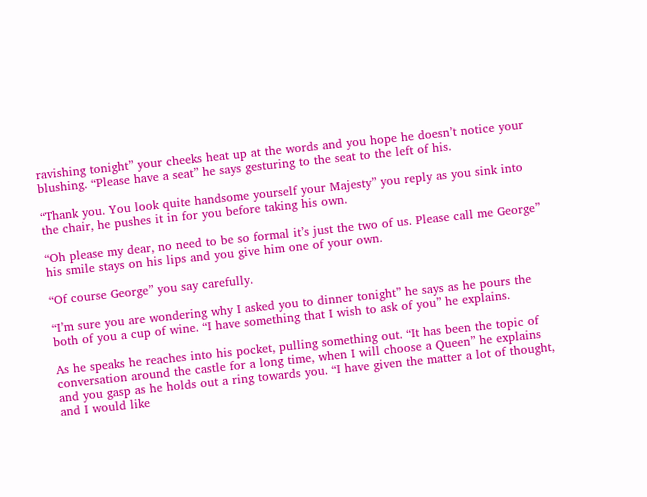ravishing tonight” your cheeks heat up at the words and you hope he doesn’t notice your blushing. “Please have a seat” he says gesturing to the seat to the left of his.

“Thank you. You look quite handsome yourself your Majesty” you reply as you sink into the chair, he pushes it in for you before taking his own.

“Oh please my dear, no need to be so formal it’s just the two of us. Please call me George” his smile stays on his lips and you give him one of your own.

“Of course George” you say carefully.

“I’m sure you are wondering why I asked you to dinner tonight” he says as he pours the both of you a cup of wine. “I have something that I wish to ask of you” he explains.

As he speaks he reaches into his pocket, pulling something out. “It has been the topic of conversation around the castle for a long time, when I will choose a Queen” he explains and you gasp as he holds out a ring towards you. “I have given the matter a lot of thought, and I would like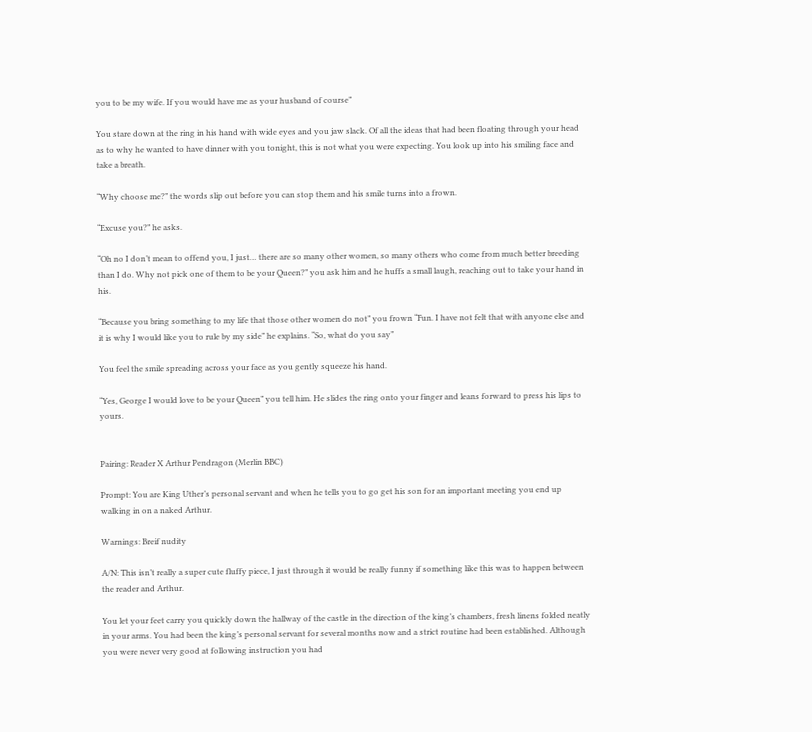you to be my wife. If you would have me as your husband of course”

You stare down at the ring in his hand with wide eyes and you jaw slack. Of all the ideas that had been floating through your head as to why he wanted to have dinner with you tonight, this is not what you were expecting. You look up into his smiling face and take a breath.

“Why choose me?” the words slip out before you can stop them and his smile turns into a frown.

“Excuse you?” he asks.

“Oh no I don’t mean to offend you, I just… there are so many other women, so many others who come from much better breeding than I do. Why not pick one of them to be your Queen?” you ask him and he huffs a small laugh, reaching out to take your hand in his.

“Because you bring something to my life that those other women do not” you frown “Fun. I have not felt that with anyone else and it is why I would like you to rule by my side” he explains. “So, what do you say”

You feel the smile spreading across your face as you gently squeeze his hand.

“Yes, George I would love to be your Queen” you tell him. He slides the ring onto your finger and leans forward to press his lips to yours.


Pairing: Reader X Arthur Pendragon (Merlin BBC)

Prompt: You are King Uther’s personal servant and when he tells you to go get his son for an important meeting you end up walking in on a naked Arthur.

Warnings: Breif nudity

A/N: This isn’t really a super cute fluffy piece, I just through it would be really funny if something like this was to happen between the reader and Arthur.

You let your feet carry you quickly down the hallway of the castle in the direction of the king’s chambers, fresh linens folded neatly in your arms. You had been the king’s personal servant for several months now and a strict routine had been established. Although you were never very good at following instruction you had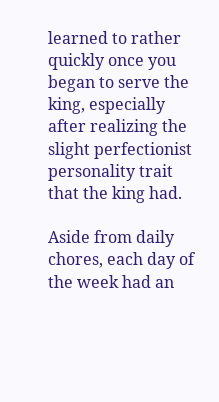learned to rather quickly once you began to serve the king, especially after realizing the slight perfectionist personality trait that the king had.

Aside from daily chores, each day of the week had an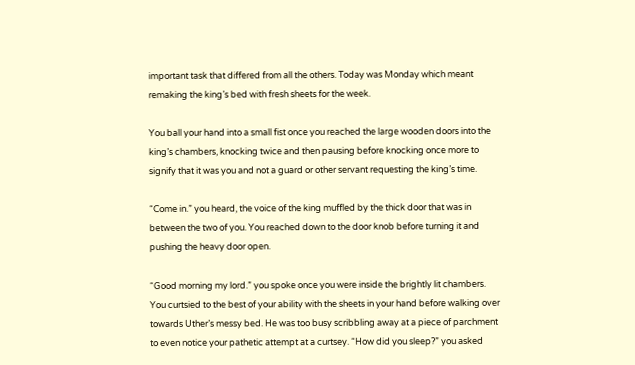important task that differed from all the others. Today was Monday which meant remaking the king’s bed with fresh sheets for the week.

You ball your hand into a small fist once you reached the large wooden doors into the king’s chambers, knocking twice and then pausing before knocking once more to signify that it was you and not a guard or other servant requesting the king’s time.

“Come in.” you heard, the voice of the king muffled by the thick door that was in between the two of you. You reached down to the door knob before turning it and pushing the heavy door open.

“Good morning my lord.” you spoke once you were inside the brightly lit chambers. You curtsied to the best of your ability with the sheets in your hand before walking over towards Uther’s messy bed. He was too busy scribbling away at a piece of parchment to even notice your pathetic attempt at a curtsey. “How did you sleep?” you asked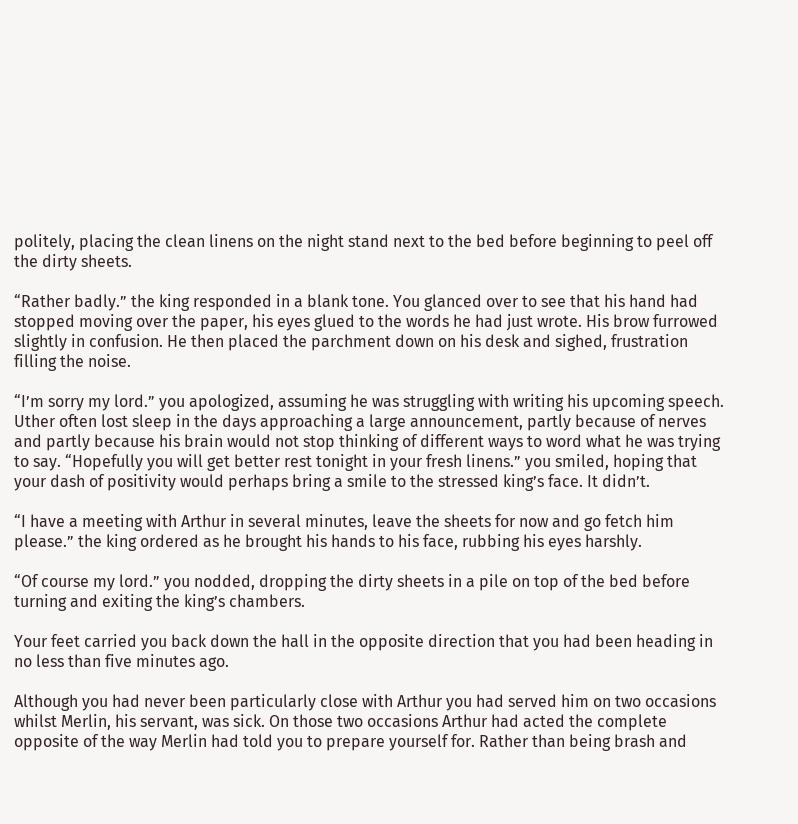politely, placing the clean linens on the night stand next to the bed before beginning to peel off the dirty sheets.

“Rather badly.” the king responded in a blank tone. You glanced over to see that his hand had stopped moving over the paper, his eyes glued to the words he had just wrote. His brow furrowed slightly in confusion. He then placed the parchment down on his desk and sighed, frustration filling the noise.

“I’m sorry my lord.” you apologized, assuming he was struggling with writing his upcoming speech. Uther often lost sleep in the days approaching a large announcement, partly because of nerves and partly because his brain would not stop thinking of different ways to word what he was trying to say. “Hopefully you will get better rest tonight in your fresh linens.” you smiled, hoping that your dash of positivity would perhaps bring a smile to the stressed king’s face. It didn’t.

“I have a meeting with Arthur in several minutes, leave the sheets for now and go fetch him please.” the king ordered as he brought his hands to his face, rubbing his eyes harshly.

“Of course my lord.” you nodded, dropping the dirty sheets in a pile on top of the bed before turning and exiting the king’s chambers.

Your feet carried you back down the hall in the opposite direction that you had been heading in no less than five minutes ago.

Although you had never been particularly close with Arthur you had served him on two occasions whilst Merlin, his servant, was sick. On those two occasions Arthur had acted the complete opposite of the way Merlin had told you to prepare yourself for. Rather than being brash and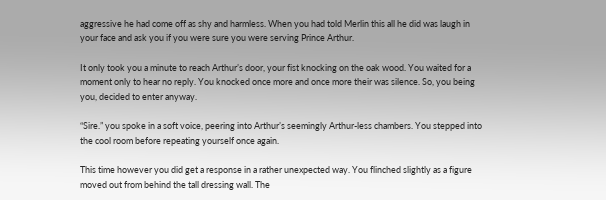aggressive he had come off as shy and harmless. When you had told Merlin this all he did was laugh in your face and ask you if you were sure you were serving Prince Arthur.

It only took you a minute to reach Arthur’s door, your fist knocking on the oak wood. You waited for a moment only to hear no reply. You knocked once more and once more their was silence. So, you being you, decided to enter anyway.

“Sire.” you spoke in a soft voice, peering into Arthur’s seemingly Arthur-less chambers. You stepped into the cool room before repeating yourself once again.

This time however you did get a response in a rather unexpected way. You flinched slightly as a figure moved out from behind the tall dressing wall. The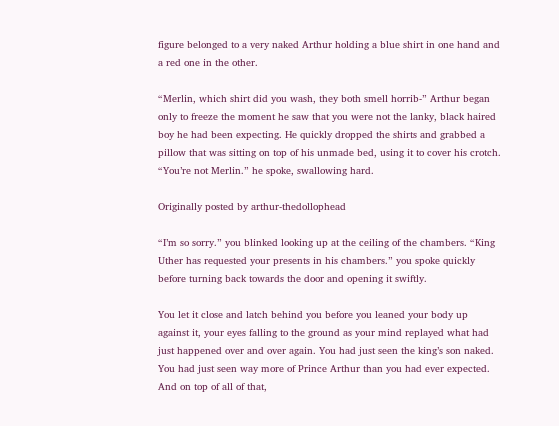figure belonged to a very naked Arthur holding a blue shirt in one hand and a red one in the other.

“Merlin, which shirt did you wash, they both smell horrib-” Arthur began only to freeze the moment he saw that you were not the lanky, black haired boy he had been expecting. He quickly dropped the shirts and grabbed a pillow that was sitting on top of his unmade bed, using it to cover his crotch. “You’re not Merlin.” he spoke, swallowing hard.

Originally posted by arthur-thedollophead

“I’m so sorry.” you blinked looking up at the ceiling of the chambers. “King Uther has requested your presents in his chambers.” you spoke quickly before turning back towards the door and opening it swiftly.

You let it close and latch behind you before you leaned your body up against it, your eyes falling to the ground as your mind replayed what had just happened over and over again. You had just seen the king’s son naked. You had just seen way more of Prince Arthur than you had ever expected. And on top of all of that,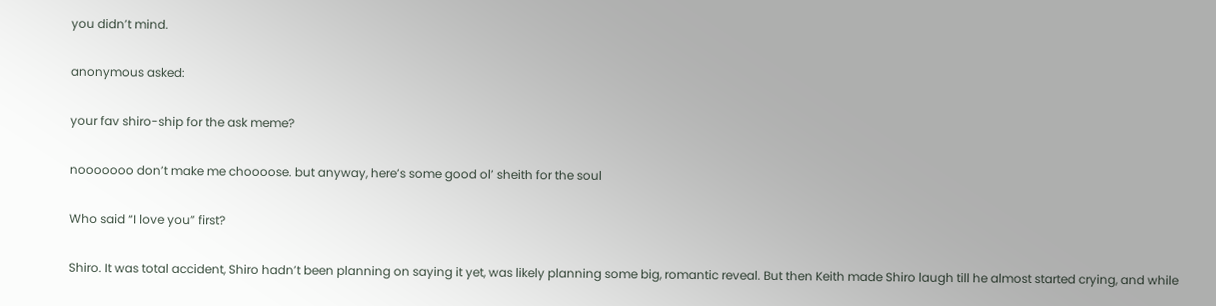you didn’t mind.

anonymous asked:

your fav shiro-ship for the ask meme?

nooooooo don’t make me choooose. but anyway, here’s some good ol’ sheith for the soul

Who said “I love you” first?

Shiro. It was total accident, Shiro hadn’t been planning on saying it yet, was likely planning some big, romantic reveal. But then Keith made Shiro laugh till he almost started crying, and while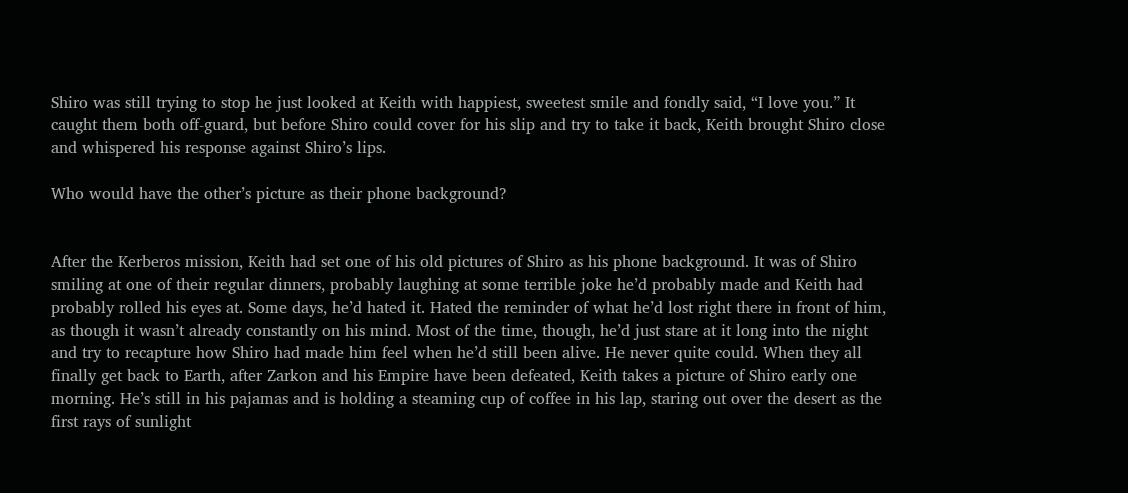Shiro was still trying to stop he just looked at Keith with happiest, sweetest smile and fondly said, “I love you.” It caught them both off-guard, but before Shiro could cover for his slip and try to take it back, Keith brought Shiro close and whispered his response against Shiro’s lips.

Who would have the other’s picture as their phone background?


After the Kerberos mission, Keith had set one of his old pictures of Shiro as his phone background. It was of Shiro smiling at one of their regular dinners, probably laughing at some terrible joke he’d probably made and Keith had probably rolled his eyes at. Some days, he’d hated it. Hated the reminder of what he’d lost right there in front of him, as though it wasn’t already constantly on his mind. Most of the time, though, he’d just stare at it long into the night and try to recapture how Shiro had made him feel when he’d still been alive. He never quite could. When they all finally get back to Earth, after Zarkon and his Empire have been defeated, Keith takes a picture of Shiro early one morning. He’s still in his pajamas and is holding a steaming cup of coffee in his lap, staring out over the desert as the first rays of sunlight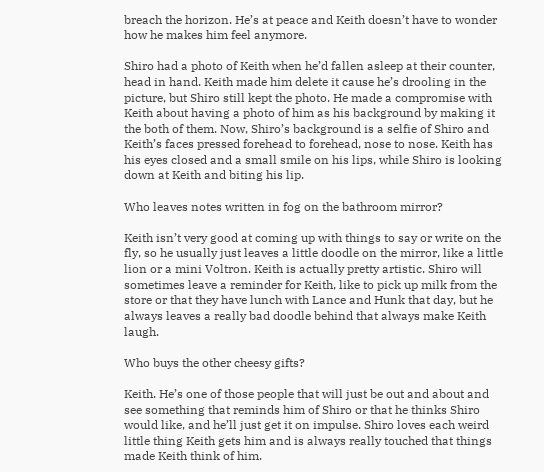breach the horizon. He’s at peace and Keith doesn’t have to wonder how he makes him feel anymore.

Shiro had a photo of Keith when he’d fallen asleep at their counter, head in hand. Keith made him delete it cause he’s drooling in the picture, but Shiro still kept the photo. He made a compromise with Keith about having a photo of him as his background by making it the both of them. Now, Shiro’s background is a selfie of Shiro and Keith’s faces pressed forehead to forehead, nose to nose. Keith has his eyes closed and a small smile on his lips, while Shiro is looking down at Keith and biting his lip.

Who leaves notes written in fog on the bathroom mirror?

Keith isn’t very good at coming up with things to say or write on the fly, so he usually just leaves a little doodle on the mirror, like a little lion or a mini Voltron. Keith is actually pretty artistic. Shiro will sometimes leave a reminder for Keith, like to pick up milk from the store or that they have lunch with Lance and Hunk that day, but he always leaves a really bad doodle behind that always make Keith laugh.

Who buys the other cheesy gifts?

Keith. He’s one of those people that will just be out and about and see something that reminds him of Shiro or that he thinks Shiro would like, and he’ll just get it on impulse. Shiro loves each weird little thing Keith gets him and is always really touched that things made Keith think of him.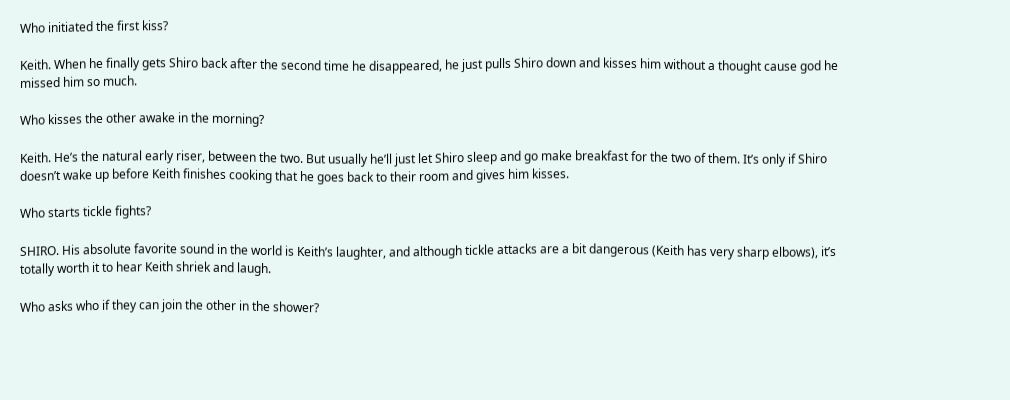Who initiated the first kiss?

Keith. When he finally gets Shiro back after the second time he disappeared, he just pulls Shiro down and kisses him without a thought cause god he missed him so much.

Who kisses the other awake in the morning?

Keith. He’s the natural early riser, between the two. But usually he’ll just let Shiro sleep and go make breakfast for the two of them. It’s only if Shiro doesn’t wake up before Keith finishes cooking that he goes back to their room and gives him kisses.

Who starts tickle fights?

SHIRO. His absolute favorite sound in the world is Keith’s laughter, and although tickle attacks are a bit dangerous (Keith has very sharp elbows), it’s totally worth it to hear Keith shriek and laugh.

Who asks who if they can join the other in the shower?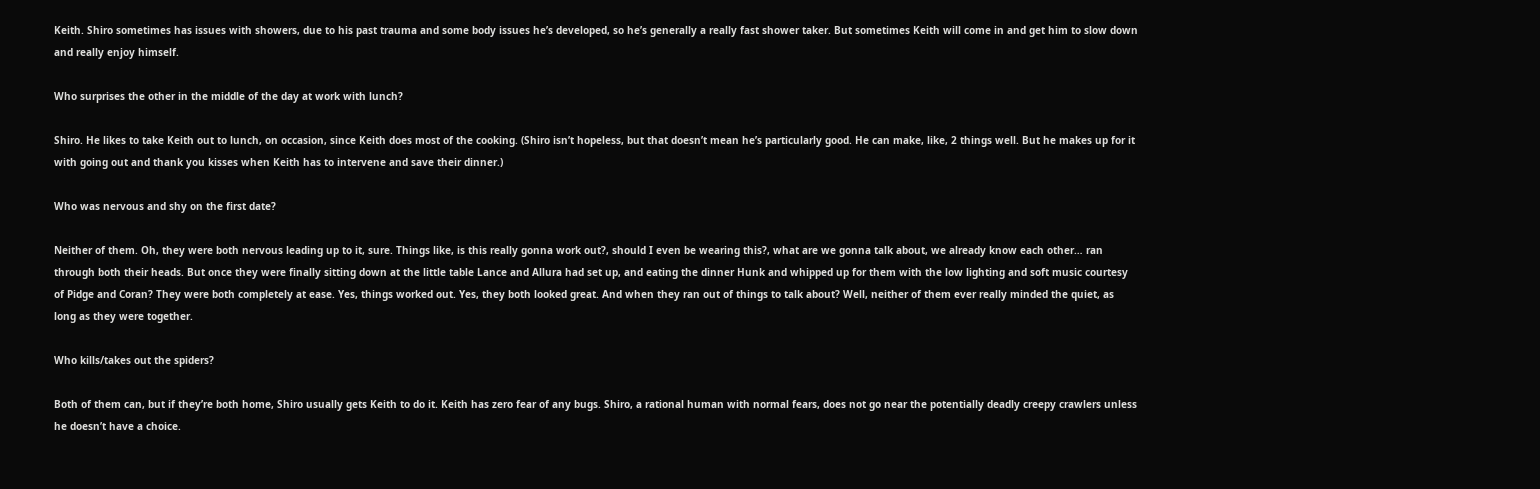Keith. Shiro sometimes has issues with showers, due to his past trauma and some body issues he’s developed, so he’s generally a really fast shower taker. But sometimes Keith will come in and get him to slow down and really enjoy himself.

Who surprises the other in the middle of the day at work with lunch?

Shiro. He likes to take Keith out to lunch, on occasion, since Keith does most of the cooking. (Shiro isn’t hopeless, but that doesn’t mean he’s particularly good. He can make, like, 2 things well. But he makes up for it with going out and thank you kisses when Keith has to intervene and save their dinner.)

Who was nervous and shy on the first date?

Neither of them. Oh, they were both nervous leading up to it, sure. Things like, is this really gonna work out?, should I even be wearing this?, what are we gonna talk about, we already know each other… ran through both their heads. But once they were finally sitting down at the little table Lance and Allura had set up, and eating the dinner Hunk and whipped up for them with the low lighting and soft music courtesy of Pidge and Coran? They were both completely at ease. Yes, things worked out. Yes, they both looked great. And when they ran out of things to talk about? Well, neither of them ever really minded the quiet, as long as they were together.

Who kills/takes out the spiders?

Both of them can, but if they’re both home, Shiro usually gets Keith to do it. Keith has zero fear of any bugs. Shiro, a rational human with normal fears, does not go near the potentially deadly creepy crawlers unless he doesn’t have a choice.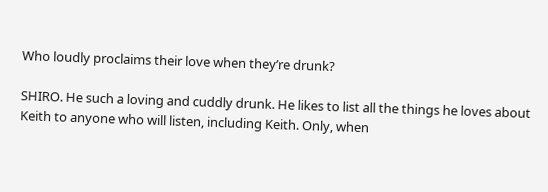Who loudly proclaims their love when they’re drunk?

SHIRO. He such a loving and cuddly drunk. He likes to list all the things he loves about Keith to anyone who will listen, including Keith. Only, when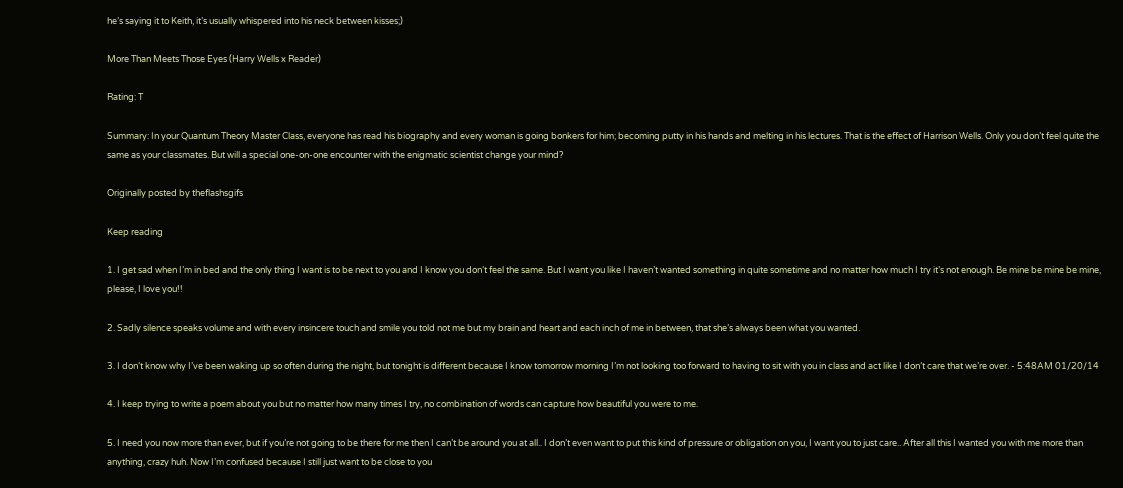he’s saying it to Keith, it’s usually whispered into his neck between kisses;)

More Than Meets Those Eyes (Harry Wells x Reader)

Rating: T

Summary: In your Quantum Theory Master Class, everyone has read his biography and every woman is going bonkers for him; becoming putty in his hands and melting in his lectures. That is the effect of Harrison Wells. Only you don’t feel quite the same as your classmates. But will a special one-on-one encounter with the enigmatic scientist change your mind?

Originally posted by theflashsgifs

Keep reading

1. I get sad when I’m in bed and the only thing I want is to be next to you and I know you don’t feel the same. But I want you like I haven’t wanted something in quite sometime and no matter how much I try it’s not enough. Be mine be mine be mine, please, I love you!!

2. Sadly silence speaks volume and with every insincere touch and smile you told not me but my brain and heart and each inch of me in between, that she’s always been what you wanted.

3. I don’t know why I’ve been waking up so often during the night, but tonight is different because I know tomorrow morning I’m not looking too forward to having to sit with you in class and act like I don’t care that we’re over. - 5:48AM 01/20/14

4. I keep trying to write a poem about you but no matter how many times I try, no combination of words can capture how beautiful you were to me.

5. I need you now more than ever, but if you’re not going to be there for me then I can’t be around you at all.. I don’t even want to put this kind of pressure or obligation on you, I want you to just care.. After all this I wanted you with me more than anything, crazy huh. Now I’m confused because I still just want to be close to you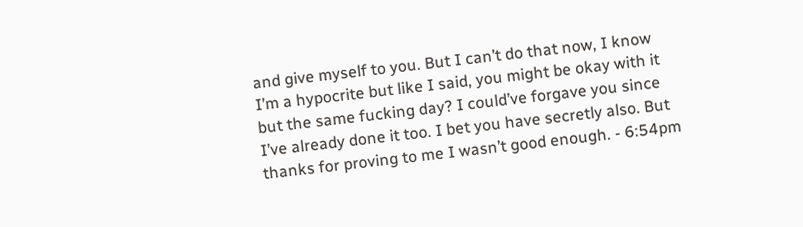and give myself to you. But I can’t do that now, I know I’m a hypocrite but like I said, you might be okay with it but the same fucking day? I could’ve forgave you since I’ve already done it too. I bet you have secretly also. But thanks for proving to me I wasn’t good enough. - 6:54pm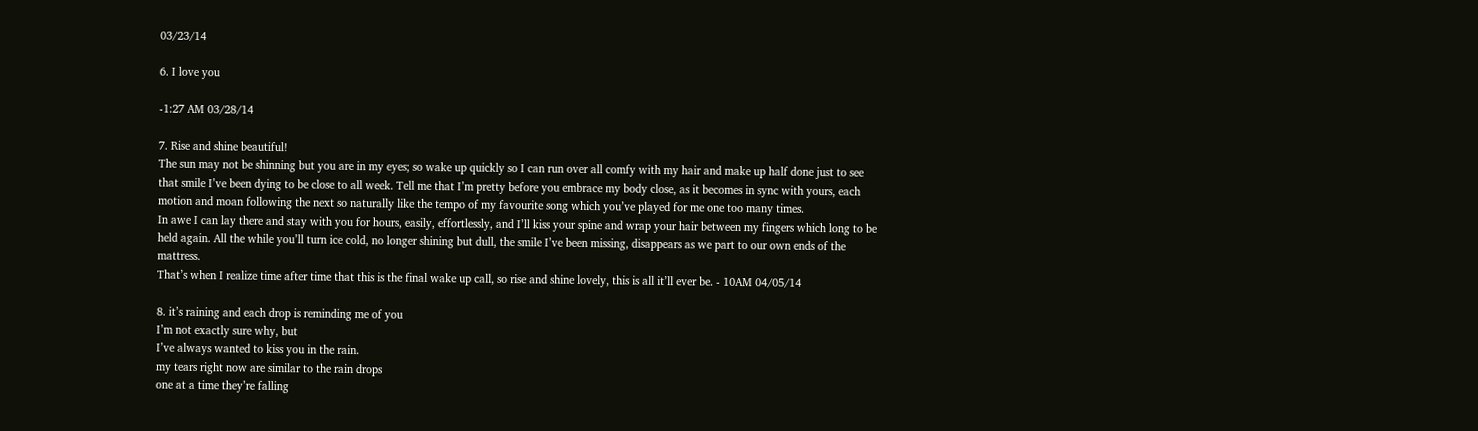03/23/14

6. I love you

-1:27 AM 03/28/14

7. Rise and shine beautiful!
The sun may not be shinning but you are in my eyes; so wake up quickly so I can run over all comfy with my hair and make up half done just to see that smile I’ve been dying to be close to all week. Tell me that I’m pretty before you embrace my body close, as it becomes in sync with yours, each motion and moan following the next so naturally like the tempo of my favourite song which you’ve played for me one too many times.
In awe I can lay there and stay with you for hours, easily, effortlessly, and I’ll kiss your spine and wrap your hair between my fingers which long to be held again. All the while you’ll turn ice cold, no longer shining but dull, the smile I’ve been missing, disappears as we part to our own ends of the mattress.
That’s when I realize time after time that this is the final wake up call, so rise and shine lovely, this is all it’ll ever be. - 10AM 04/05/14

8. it’s raining and each drop is reminding me of you
I’m not exactly sure why, but
I’ve always wanted to kiss you in the rain.
my tears right now are similar to the rain drops
one at a time they’re falling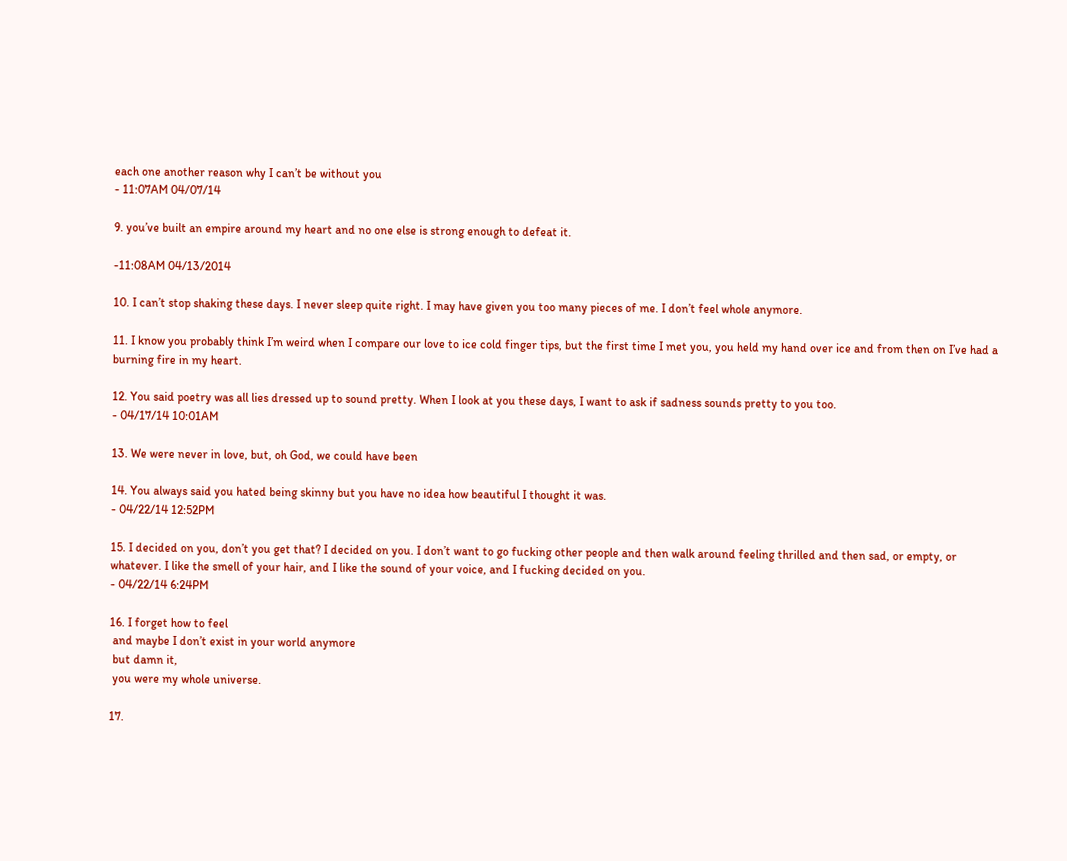each one another reason why I can’t be without you
- 11:07AM 04/07/14

9. you’ve built an empire around my heart and no one else is strong enough to defeat it.

-11:08AM 04/13/2014

10. I can’t stop shaking these days. I never sleep quite right. I may have given you too many pieces of me. I don’t feel whole anymore.

11. I know you probably think I’m weird when I compare our love to ice cold finger tips, but the first time I met you, you held my hand over ice and from then on I’ve had a burning fire in my heart.

12. You said poetry was all lies dressed up to sound pretty. When I look at you these days, I want to ask if sadness sounds pretty to you too.
- 04/17/14 10:01AM

13. We were never in love, but, oh God, we could have been

14. You always said you hated being skinny but you have no idea how beautiful I thought it was.
- 04/22/14 12:52PM

15. I decided on you, don’t you get that? I decided on you. I don’t want to go fucking other people and then walk around feeling thrilled and then sad, or empty, or whatever. I like the smell of your hair, and I like the sound of your voice, and I fucking decided on you.
- 04/22/14 6:24PM

16. I forget how to feel
 and maybe I don’t exist in your world anymore
 but damn it,
 you were my whole universe.

17.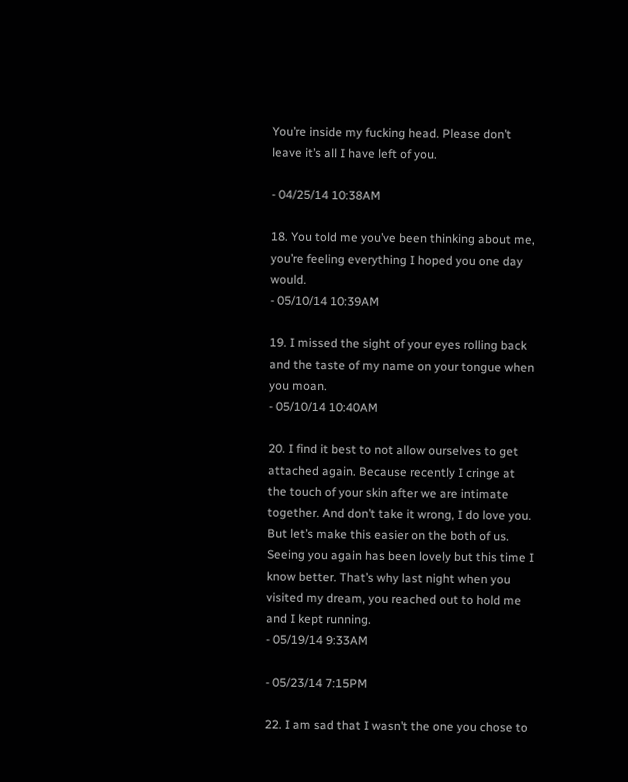You’re inside my fucking head. Please don’t leave it’s all I have left of you.

- 04/25/14 10:38AM

18. You told me you’ve been thinking about me, you’re feeling everything I hoped you one day would.
- 05/10/14 10:39AM

19. I missed the sight of your eyes rolling back and the taste of my name on your tongue when you moan.
- 05/10/14 10:40AM

20. I find it best to not allow ourselves to get attached again. Because recently I cringe at the touch of your skin after we are intimate together. And don’t take it wrong, I do love you. But let’s make this easier on the both of us. Seeing you again has been lovely but this time I know better. That’s why last night when you visited my dream, you reached out to hold me and I kept running.
- 05/19/14 9:33AM

- 05/23/14 7:15PM

22. I am sad that I wasn’t the one you chose to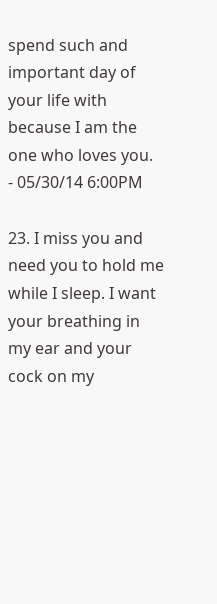spend such and important day of your life with because I am the one who loves you.
- 05/30/14 6:00PM

23. I miss you and need you to hold me while I sleep. I want your breathing in my ear and your cock on my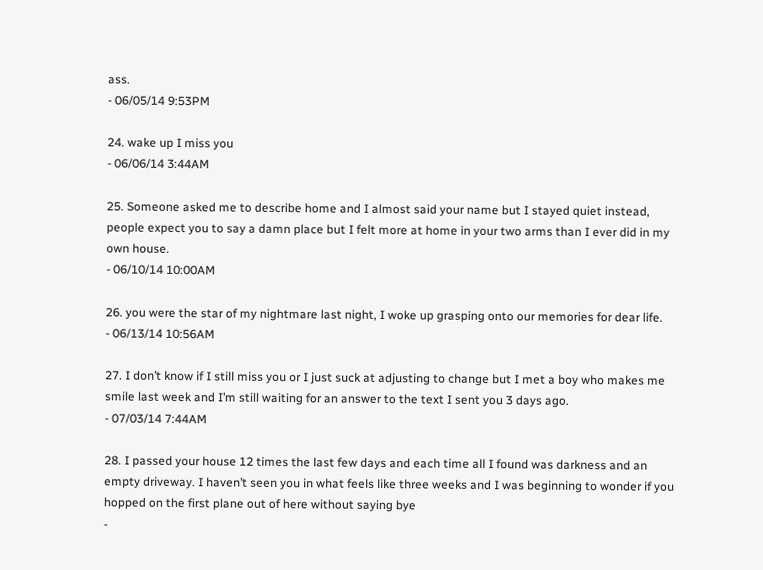ass.
- 06/05/14 9:53PM

24. wake up I miss you
- 06/06/14 3:44AM

25. Someone asked me to describe home and I almost said your name but I stayed quiet instead, people expect you to say a damn place but I felt more at home in your two arms than I ever did in my own house.
- 06/10/14 10:00AM

26. you were the star of my nightmare last night, I woke up grasping onto our memories for dear life.
- 06/13/14 10:56AM

27. I don’t know if I still miss you or I just suck at adjusting to change but I met a boy who makes me smile last week and I’m still waiting for an answer to the text I sent you 3 days ago.
- 07/03/14 7:44AM

28. I passed your house 12 times the last few days and each time all I found was darkness and an empty driveway. I haven’t seen you in what feels like three weeks and I was beginning to wonder if you hopped on the first plane out of here without saying bye
-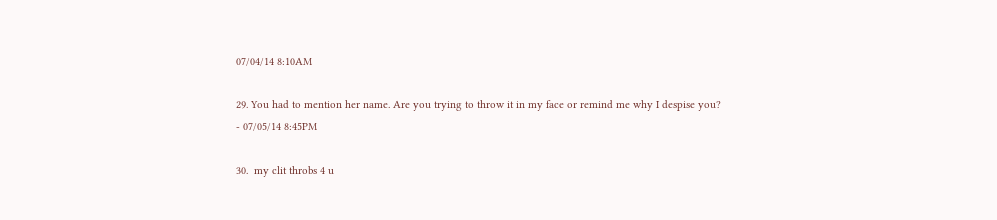07/04/14 8:10AM

29. You had to mention her name. Are you trying to throw it in my face or remind me why I despise you?
- 07/05/14 8:45PM

30.  my clit throbs 4 u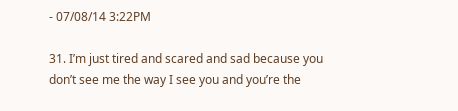- 07/08/14 3:22PM

31. I’m just tired and scared and sad because you don’t see me the way I see you and you’re the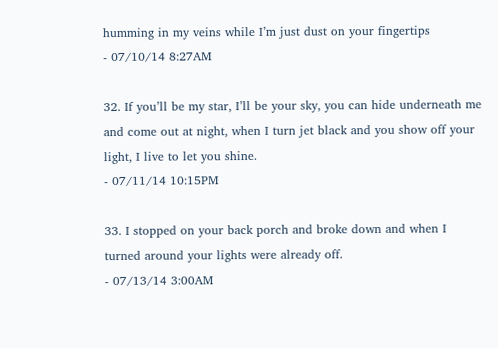humming in my veins while I’m just dust on your fingertips
- 07/10/14 8:27AM

32. If you’ll be my star, I’ll be your sky, you can hide underneath me and come out at night, when I turn jet black and you show off your light, I live to let you shine.
- 07/11/14 10:15PM

33. I stopped on your back porch and broke down and when I turned around your lights were already off.
- 07/13/14 3:00AM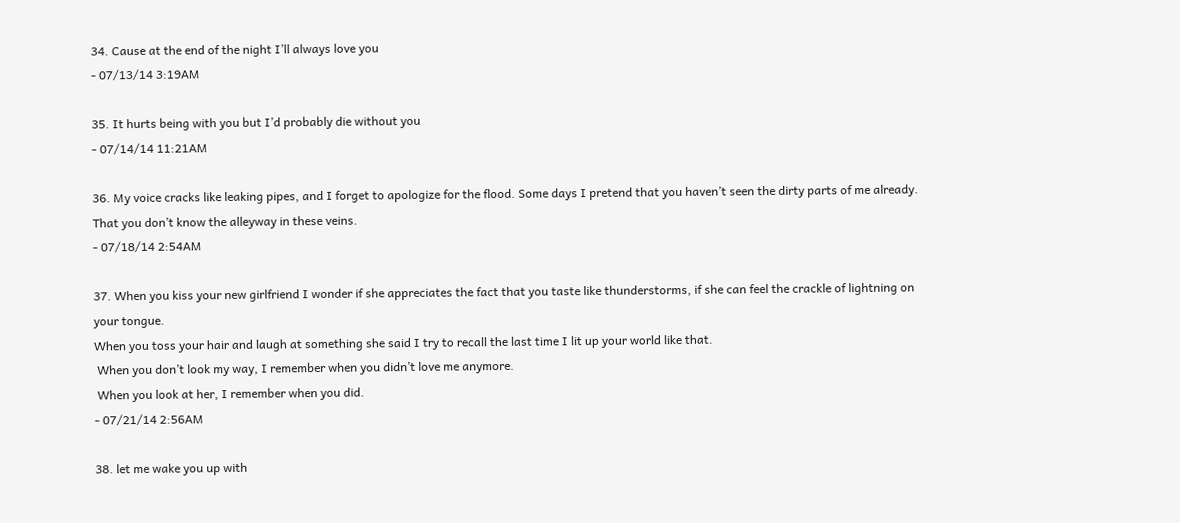34. Cause at the end of the night I’ll always love you
- 07/13/14 3:19AM

35. It hurts being with you but I’d probably die without you
- 07/14/14 11:21AM

36. My voice cracks like leaking pipes, and I forget to apologize for the flood. Some days I pretend that you haven’t seen the dirty parts of me already. That you don’t know the alleyway in these veins.
- 07/18/14 2:54AM

37. When you kiss your new girlfriend I wonder if she appreciates the fact that you taste like thunderstorms, if she can feel the crackle of lightning on your tongue.
When you toss your hair and laugh at something she said I try to recall the last time I lit up your world like that.
 When you don’t look my way, I remember when you didn’t love me anymore.
 When you look at her, I remember when you did.
- 07/21/14 2:56AM

38. let me wake you up with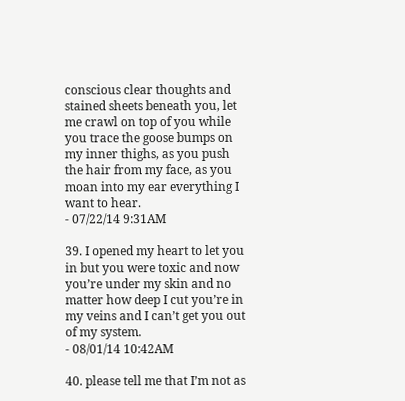conscious clear thoughts and stained sheets beneath you, let me crawl on top of you while you trace the goose bumps on my inner thighs, as you push the hair from my face, as you moan into my ear everything I want to hear.
- 07/22/14 9:31AM

39. I opened my heart to let you in but you were toxic and now you’re under my skin and no matter how deep I cut you’re in my veins and I can’t get you out of my system.
- 08/01/14 10:42AM

40. please tell me that I’m not as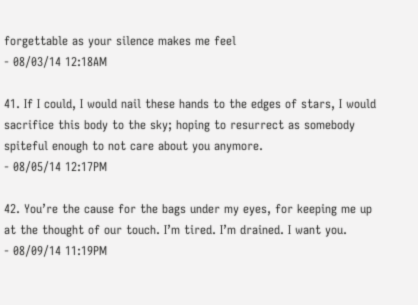forgettable as your silence makes me feel
- 08/03/14 12:18AM

41. If I could, I would nail these hands to the edges of stars, I would sacrifice this body to the sky; hoping to resurrect as somebody spiteful enough to not care about you anymore.
- 08/05/14 12:17PM

42. You’re the cause for the bags under my eyes, for keeping me up at the thought of our touch. I’m tired. I’m drained. I want you.
- 08/09/14 11:19PM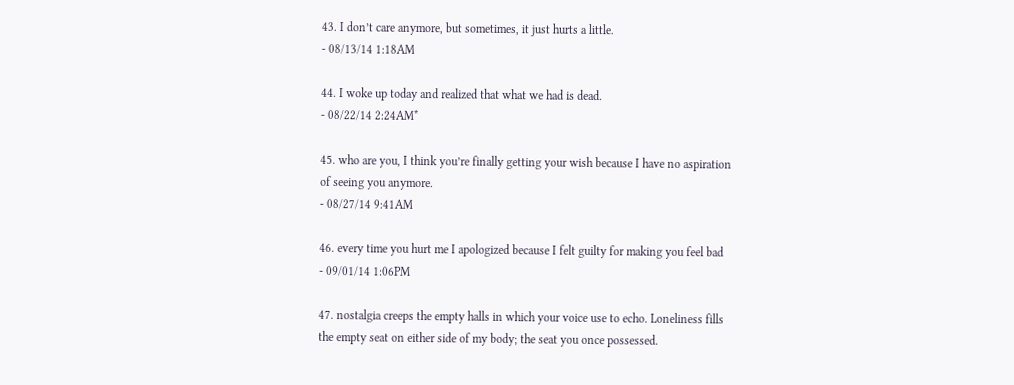43. I don’t care anymore, but sometimes, it just hurts a little.
- 08/13/14 1:18AM

44. I woke up today and realized that what we had is dead.
- 08/22/14 2:24AM*

45. who are you, I think you’re finally getting your wish because I have no aspiration of seeing you anymore.
- 08/27/14 9:41AM

46. every time you hurt me I apologized because I felt guilty for making you feel bad
- 09/01/14 1:06PM

47. nostalgia creeps the empty halls in which your voice use to echo. Loneliness fills the empty seat on either side of my body; the seat you once possessed.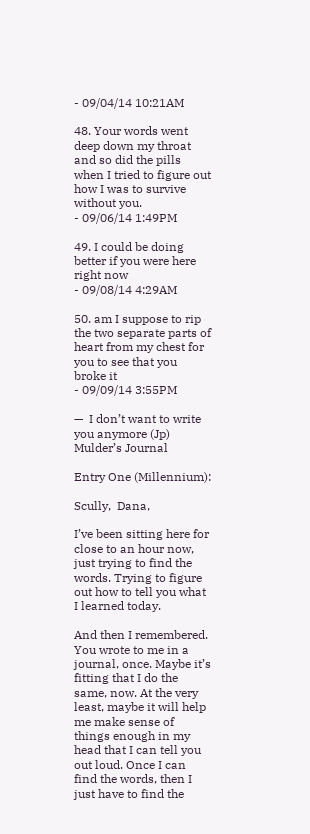- 09/04/14 10:21AM

48. Your words went deep down my throat and so did the pills when I tried to figure out how I was to survive without you.
- 09/06/14 1:49PM

49. I could be doing better if you were here right now
- 09/08/14 4:29AM

50. am I suppose to rip the two separate parts of heart from my chest for you to see that you broke it
- 09/09/14 3:55PM

—  I don’t want to write you anymore (Jp)
Mulder’s Journal

Entry One (Millennium):

Scully,  Dana,

I’ve been sitting here for close to an hour now, just trying to find the words. Trying to figure out how to tell you what I learned today.

And then I remembered. You wrote to me in a journal, once. Maybe it’s fitting that I do the same, now. At the very least, maybe it will help me make sense of things enough in my head that I can tell you out loud. Once I can find the words, then I just have to find the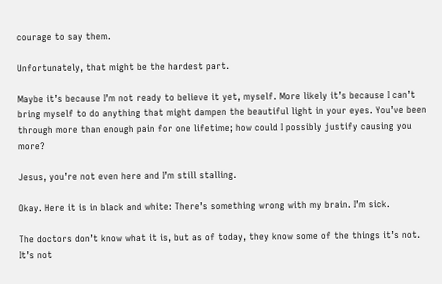courage to say them.

Unfortunately, that might be the hardest part.

Maybe it’s because I’m not ready to believe it yet, myself. More likely it’s because I can’t bring myself to do anything that might dampen the beautiful light in your eyes. You’ve been through more than enough pain for one lifetime; how could I possibly justify causing you more?

Jesus, you’re not even here and I’m still stalling.

Okay. Here it is in black and white: There’s something wrong with my brain. I’m sick.

The doctors don’t know what it is, but as of today, they know some of the things it’s not. It’s not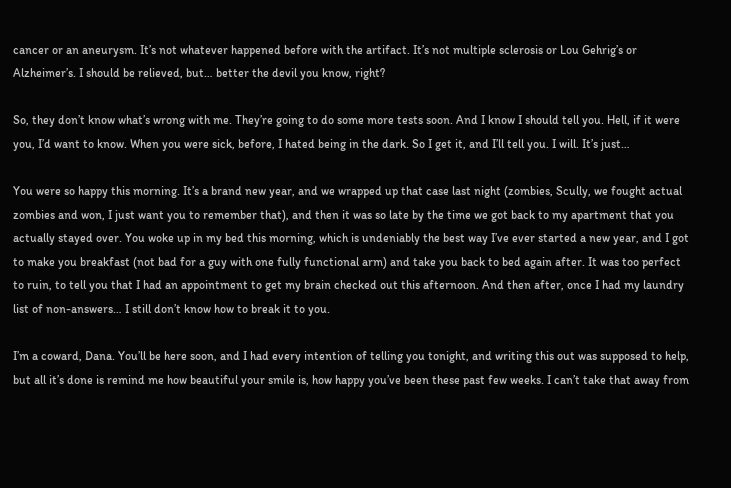cancer or an aneurysm. It’s not whatever happened before with the artifact. It’s not multiple sclerosis or Lou Gehrig’s or Alzheimer’s. I should be relieved, but… better the devil you know, right?

So, they don’t know what’s wrong with me. They’re going to do some more tests soon. And I know I should tell you. Hell, if it were you, I’d want to know. When you were sick, before, I hated being in the dark. So I get it, and I’ll tell you. I will. It’s just…

You were so happy this morning. It’s a brand new year, and we wrapped up that case last night (zombies, Scully, we fought actual zombies and won, I just want you to remember that), and then it was so late by the time we got back to my apartment that you actually stayed over. You woke up in my bed this morning, which is undeniably the best way I’ve ever started a new year, and I got to make you breakfast (not bad for a guy with one fully functional arm) and take you back to bed again after. It was too perfect to ruin, to tell you that I had an appointment to get my brain checked out this afternoon. And then after, once I had my laundry list of non-answers… I still don’t know how to break it to you.

I’m a coward, Dana. You’ll be here soon, and I had every intention of telling you tonight, and writing this out was supposed to help, but all it’s done is remind me how beautiful your smile is, how happy you’ve been these past few weeks. I can’t take that away from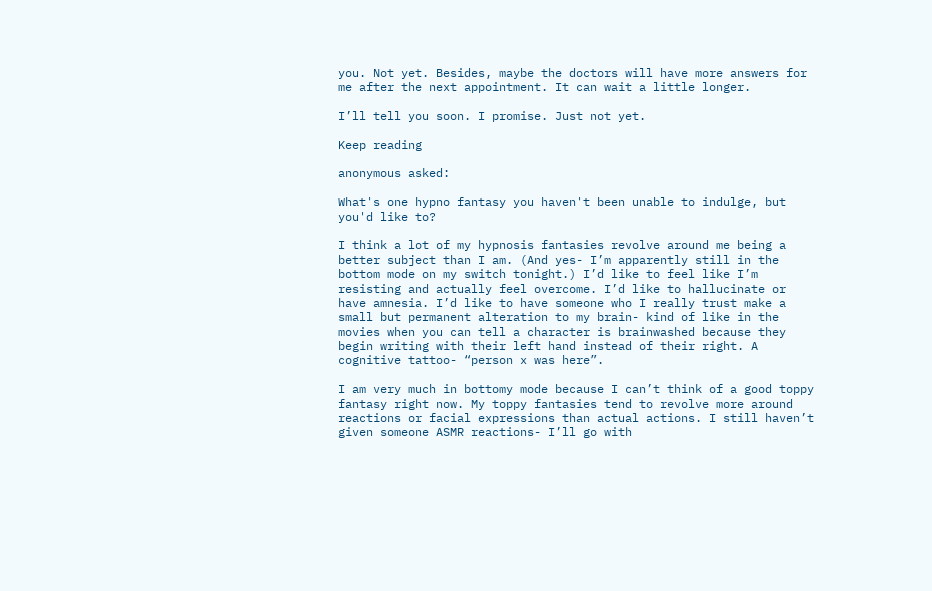you. Not yet. Besides, maybe the doctors will have more answers for me after the next appointment. It can wait a little longer.

I’ll tell you soon. I promise. Just not yet.

Keep reading

anonymous asked:

What's one hypno fantasy you haven't been unable to indulge, but you'd like to?

I think a lot of my hypnosis fantasies revolve around me being a better subject than I am. (And yes- I’m apparently still in the bottom mode on my switch tonight.) I’d like to feel like I’m resisting and actually feel overcome. I’d like to hallucinate or have amnesia. I’d like to have someone who I really trust make a small but permanent alteration to my brain- kind of like in the movies when you can tell a character is brainwashed because they begin writing with their left hand instead of their right. A cognitive tattoo- “person x was here”.

I am very much in bottomy mode because I can’t think of a good toppy fantasy right now. My toppy fantasies tend to revolve more around reactions or facial expressions than actual actions. I still haven’t given someone ASMR reactions- I’ll go with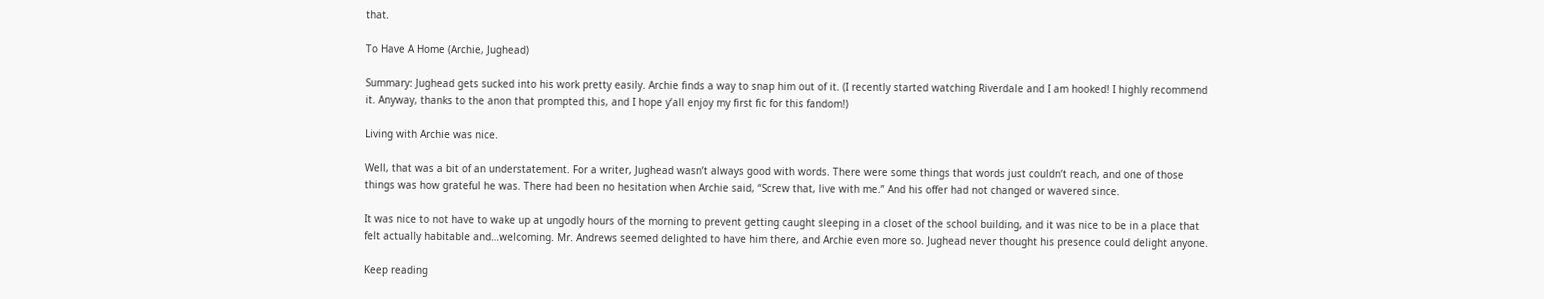that.

To Have A Home (Archie, Jughead)

Summary: Jughead gets sucked into his work pretty easily. Archie finds a way to snap him out of it. (I recently started watching Riverdale and I am hooked! I highly recommend it. Anyway, thanks to the anon that prompted this, and I hope y’all enjoy my first fic for this fandom!)

Living with Archie was nice.

Well, that was a bit of an understatement. For a writer, Jughead wasn’t always good with words. There were some things that words just couldn’t reach, and one of those things was how grateful he was. There had been no hesitation when Archie said, “Screw that, live with me.” And his offer had not changed or wavered since.

It was nice to not have to wake up at ungodly hours of the morning to prevent getting caught sleeping in a closet of the school building, and it was nice to be in a place that felt actually habitable and…welcoming. Mr. Andrews seemed delighted to have him there, and Archie even more so. Jughead never thought his presence could delight anyone.

Keep reading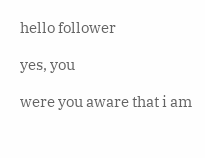hello follower

yes, you

were you aware that i am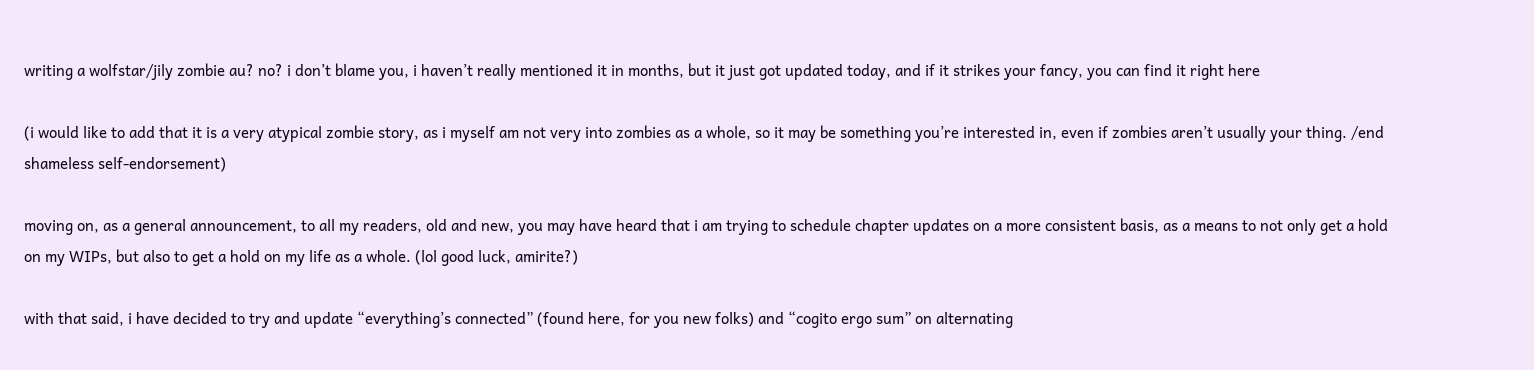writing a wolfstar/jily zombie au? no? i don’t blame you, i haven’t really mentioned it in months, but it just got updated today, and if it strikes your fancy, you can find it right here

(i would like to add that it is a very atypical zombie story, as i myself am not very into zombies as a whole, so it may be something you’re interested in, even if zombies aren’t usually your thing. /end shameless self-endorsement)

moving on, as a general announcement, to all my readers, old and new, you may have heard that i am trying to schedule chapter updates on a more consistent basis, as a means to not only get a hold on my WIPs, but also to get a hold on my life as a whole. (lol good luck, amirite?)

with that said, i have decided to try and update “everything’s connected” (found here, for you new folks) and “cogito ergo sum” on alternating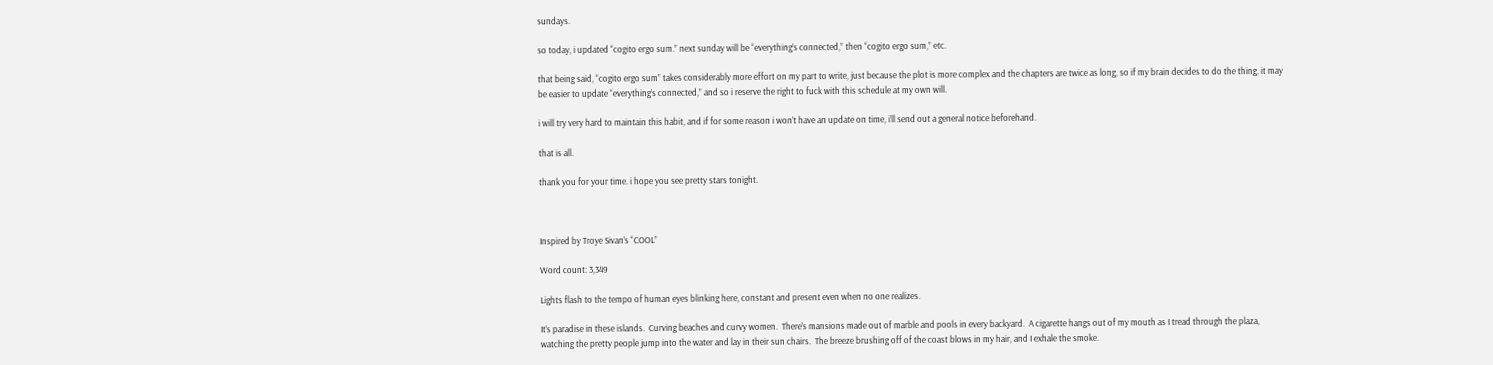sundays.

so today, i updated “cogito ergo sum.” next sunday will be “everything’s connected,” then “cogito ergo sum,” etc.

that being said, “cogito ergo sum” takes considerably more effort on my part to write, just because the plot is more complex and the chapters are twice as long, so if my brain decides to do the thing, it may be easier to update “everything’s connected,” and so i reserve the right to fuck with this schedule at my own will.

i will try very hard to maintain this habit, and if for some reason i won’t have an update on time, i’ll send out a general notice beforehand.

that is all.

thank you for your time. i hope you see pretty stars tonight.



Inspired by Troye Sivan’s “COOL”

Word count: 3,349

Lights flash to the tempo of human eyes blinking here, constant and present even when no one realizes.

It’s paradise in these islands.  Curving beaches and curvy women.  There’s mansions made out of marble and pools in every backyard.  A cigarette hangs out of my mouth as I tread through the plaza, watching the pretty people jump into the water and lay in their sun chairs.  The breeze brushing off of the coast blows in my hair, and I exhale the smoke.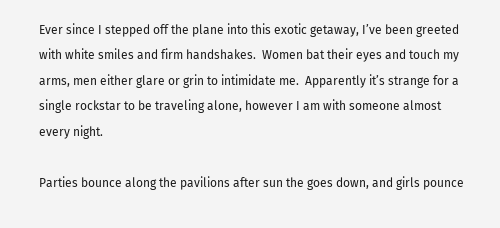Ever since I stepped off the plane into this exotic getaway, I’ve been greeted with white smiles and firm handshakes.  Women bat their eyes and touch my arms, men either glare or grin to intimidate me.  Apparently it’s strange for a single rockstar to be traveling alone, however I am with someone almost every night.

Parties bounce along the pavilions after sun the goes down, and girls pounce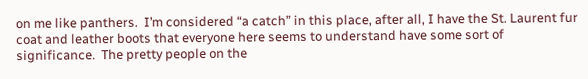on me like panthers.  I’m considered “a catch” in this place, after all, I have the St. Laurent fur coat and leather boots that everyone here seems to understand have some sort of significance.  The pretty people on the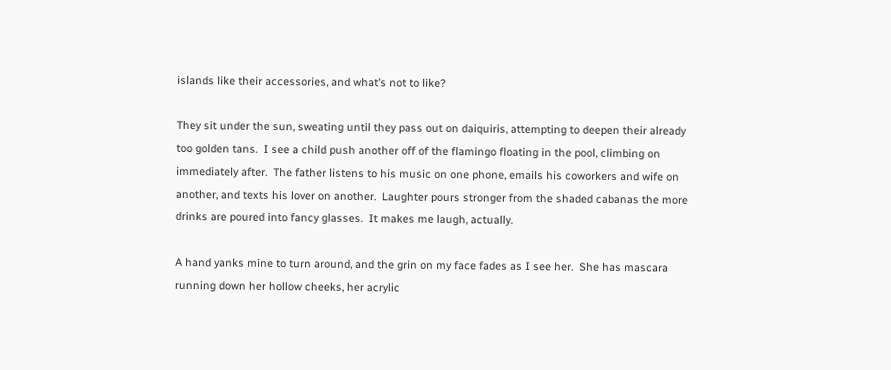islands like their accessories, and what’s not to like?

They sit under the sun, sweating until they pass out on daiquiris, attempting to deepen their already too golden tans.  I see a child push another off of the flamingo floating in the pool, climbing on immediately after.  The father listens to his music on one phone, emails his coworkers and wife on another, and texts his lover on another.  Laughter pours stronger from the shaded cabanas the more drinks are poured into fancy glasses.  It makes me laugh, actually.

A hand yanks mine to turn around, and the grin on my face fades as I see her.  She has mascara running down her hollow cheeks, her acrylic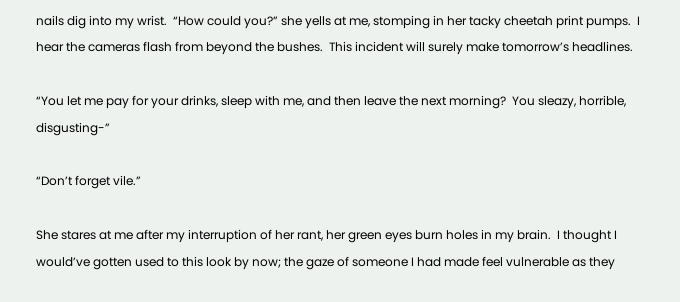nails dig into my wrist.  “How could you?” she yells at me, stomping in her tacky cheetah print pumps.  I hear the cameras flash from beyond the bushes.  This incident will surely make tomorrow’s headlines.

“You let me pay for your drinks, sleep with me, and then leave the next morning?  You sleazy, horrible, disgusting-”

“Don’t forget vile.”

She stares at me after my interruption of her rant, her green eyes burn holes in my brain.  I thought I would’ve gotten used to this look by now; the gaze of someone I had made feel vulnerable as they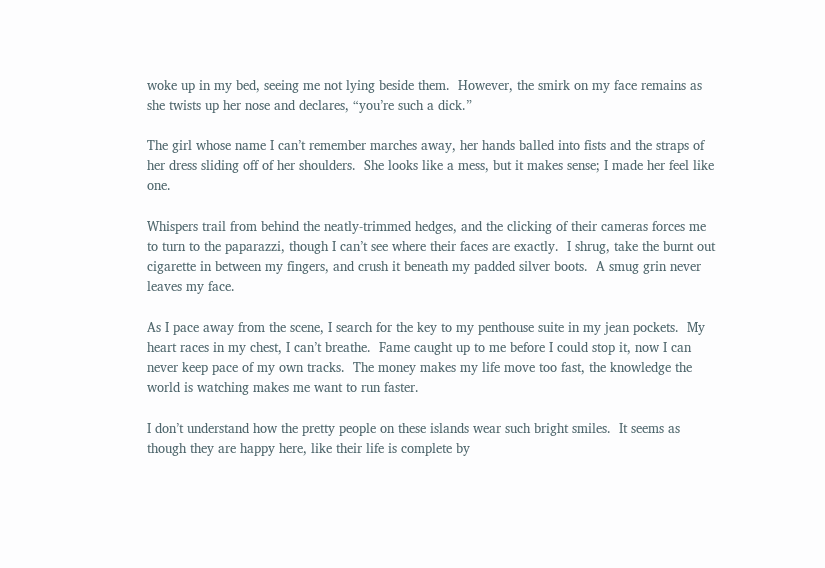woke up in my bed, seeing me not lying beside them.  However, the smirk on my face remains as she twists up her nose and declares, “you’re such a dick.”

The girl whose name I can’t remember marches away, her hands balled into fists and the straps of her dress sliding off of her shoulders.  She looks like a mess, but it makes sense; I made her feel like one.

Whispers trail from behind the neatly-trimmed hedges, and the clicking of their cameras forces me to turn to the paparazzi, though I can’t see where their faces are exactly.  I shrug, take the burnt out cigarette in between my fingers, and crush it beneath my padded silver boots.  A smug grin never leaves my face.

As I pace away from the scene, I search for the key to my penthouse suite in my jean pockets.  My heart races in my chest, I can’t breathe.  Fame caught up to me before I could stop it, now I can never keep pace of my own tracks.  The money makes my life move too fast, the knowledge the world is watching makes me want to run faster.

I don’t understand how the pretty people on these islands wear such bright smiles.  It seems as though they are happy here, like their life is complete by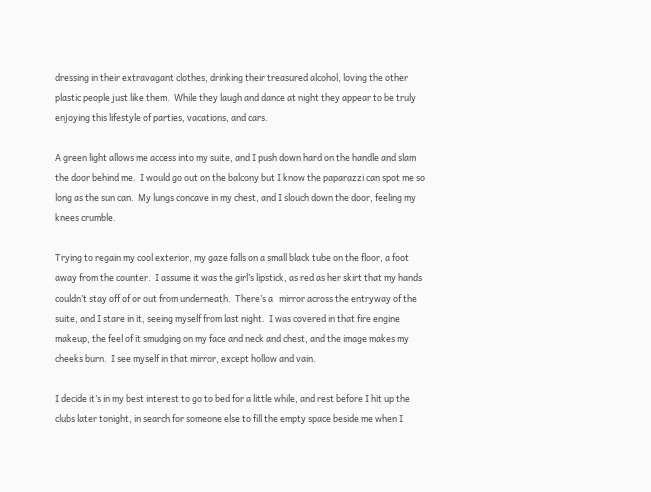dressing in their extravagant clothes, drinking their treasured alcohol, loving the other plastic people just like them.  While they laugh and dance at night they appear to be truly enjoying this lifestyle of parties, vacations, and cars.

A green light allows me access into my suite, and I push down hard on the handle and slam the door behind me.  I would go out on the balcony but I know the paparazzi can spot me so long as the sun can.  My lungs concave in my chest, and I slouch down the door, feeling my knees crumble.

Trying to regain my cool exterior, my gaze falls on a small black tube on the floor, a foot away from the counter.  I assume it was the girl’s lipstick, as red as her skirt that my hands couldn’t stay off of or out from underneath.  There’s a   mirror across the entryway of the suite, and I stare in it, seeing myself from last night.  I was covered in that fire engine makeup, the feel of it smudging on my face and neck and chest, and the image makes my cheeks burn.  I see myself in that mirror, except hollow and vain.

I decide it’s in my best interest to go to bed for a little while, and rest before I hit up the clubs later tonight, in search for someone else to fill the empty space beside me when I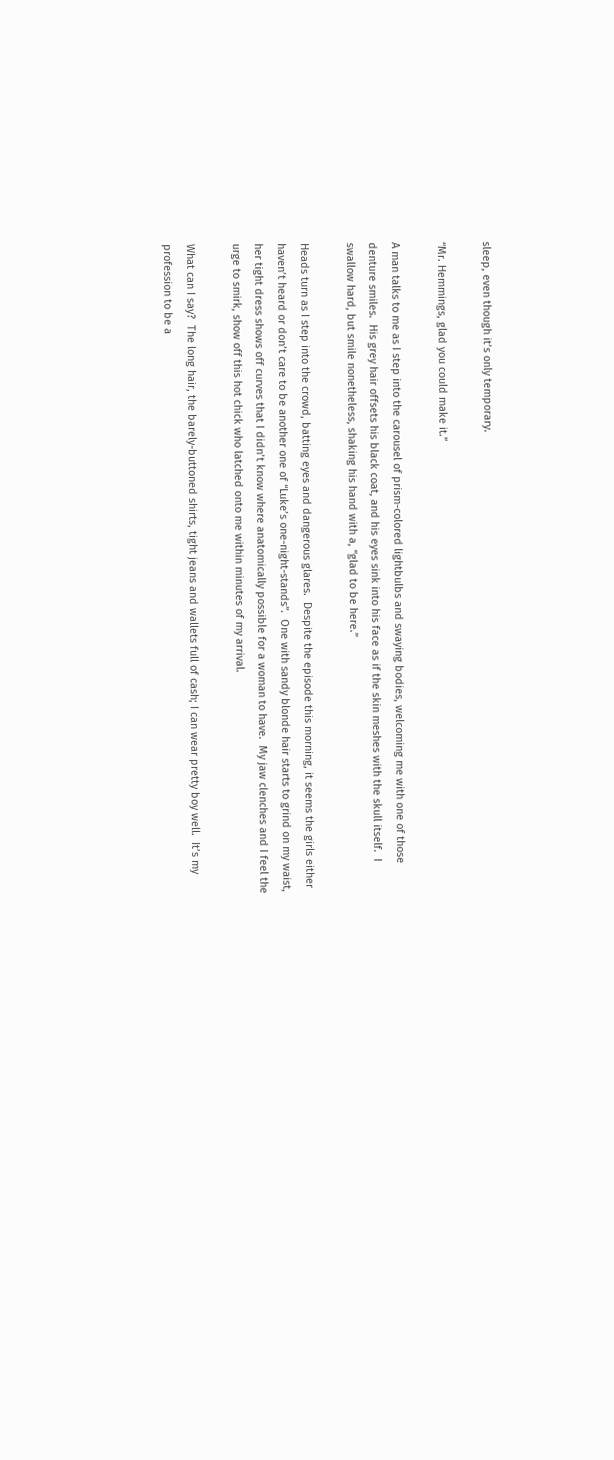sleep, even though it’s only temporary.

“Mr. Hemmings, glad you could make it.”

A man talks to me as I step into the carousel of prism-colored lightbulbs and swaying bodies, welcoming me with one of those denture smiles.  His grey hair offsets his black coat, and his eyes sink into his face as if the skin meshes with the skull itself.  I swallow hard, but smile nonetheless, shaking his hand with a, “glad to be here.”

Heads turn as I step into the crowd, batting eyes and dangerous glares.  Despite the episode this morning, it seems the girls either haven’t heard or don’t care to be another one of “Luke’s one-night-stands”.  One with sandy blonde hair starts to grind on my waist, her tight dress shows off curves that I didn’t know where anatomically possible for a woman to have.  My jaw clenches and I feel the urge to smirk, show off this hot chick who latched onto me within minutes of my arrival.

What can I say?  The long hair, the barely-buttoned shirts, tight jeans and wallets full of cash; I can wear pretty boy well.  It’s my profession to be a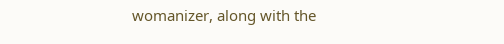womanizer, along with the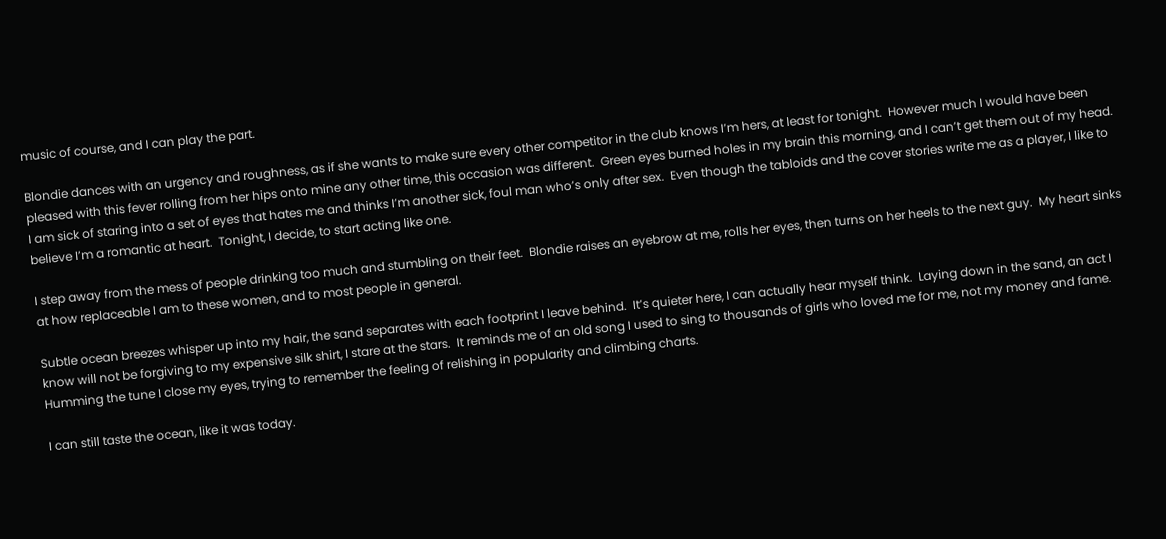music of course, and I can play the part.

Blondie dances with an urgency and roughness, as if she wants to make sure every other competitor in the club knows I’m hers, at least for tonight.  However much I would have been pleased with this fever rolling from her hips onto mine any other time, this occasion was different.  Green eyes burned holes in my brain this morning, and I can’t get them out of my head.  I am sick of staring into a set of eyes that hates me and thinks I’m another sick, foul man who’s only after sex.  Even though the tabloids and the cover stories write me as a player, I like to believe I’m a romantic at heart.  Tonight, I decide, to start acting like one.

I step away from the mess of people drinking too much and stumbling on their feet.  Blondie raises an eyebrow at me, rolls her eyes, then turns on her heels to the next guy.  My heart sinks at how replaceable I am to these women, and to most people in general.

Subtle ocean breezes whisper up into my hair, the sand separates with each footprint I leave behind.  It’s quieter here, I can actually hear myself think.  Laying down in the sand, an act I know will not be forgiving to my expensive silk shirt, I stare at the stars.  It reminds me of an old song I used to sing to thousands of girls who loved me for me, not my money and fame.  Humming the tune I close my eyes, trying to remember the feeling of relishing in popularity and climbing charts.

I can still taste the ocean, like it was today.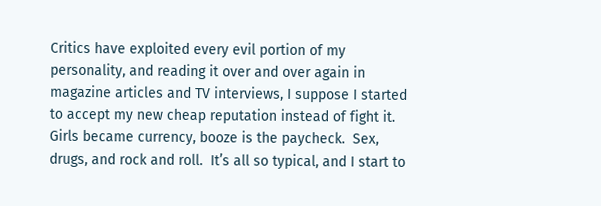Critics have exploited every evil portion of my personality, and reading it over and over again in magazine articles and TV interviews, I suppose I started to accept my new cheap reputation instead of fight it.  Girls became currency, booze is the paycheck.  Sex, drugs, and rock and roll.  It’s all so typical, and I start to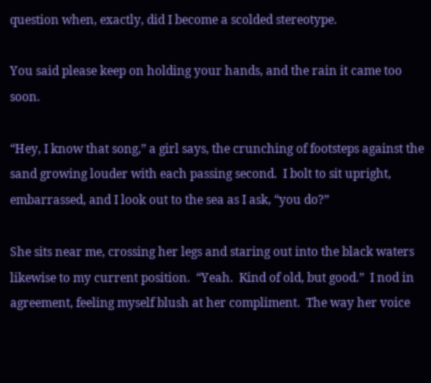question when, exactly, did I become a scolded stereotype.

You said please keep on holding your hands, and the rain it came too soon.

“Hey, I know that song,” a girl says, the crunching of footsteps against the sand growing louder with each passing second.  I bolt to sit upright, embarrassed, and I look out to the sea as I ask, “you do?”

She sits near me, crossing her legs and staring out into the black waters likewise to my current position.  “Yeah.  Kind of old, but good.”  I nod in agreement, feeling myself blush at her compliment.  The way her voice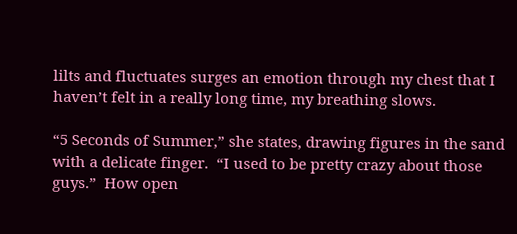lilts and fluctuates surges an emotion through my chest that I haven’t felt in a really long time, my breathing slows.

“5 Seconds of Summer,” she states, drawing figures in the sand with a delicate finger.  “I used to be pretty crazy about those guys.”  How open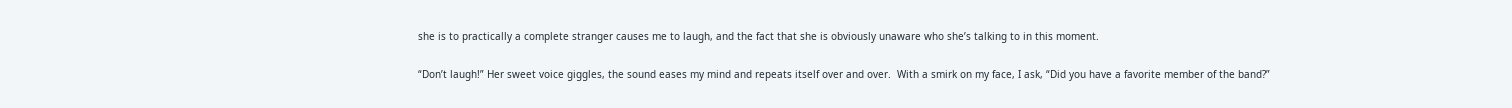she is to practically a complete stranger causes me to laugh, and the fact that she is obviously unaware who she’s talking to in this moment.

“Don’t laugh!” Her sweet voice giggles, the sound eases my mind and repeats itself over and over.  With a smirk on my face, I ask, “Did you have a favorite member of the band?”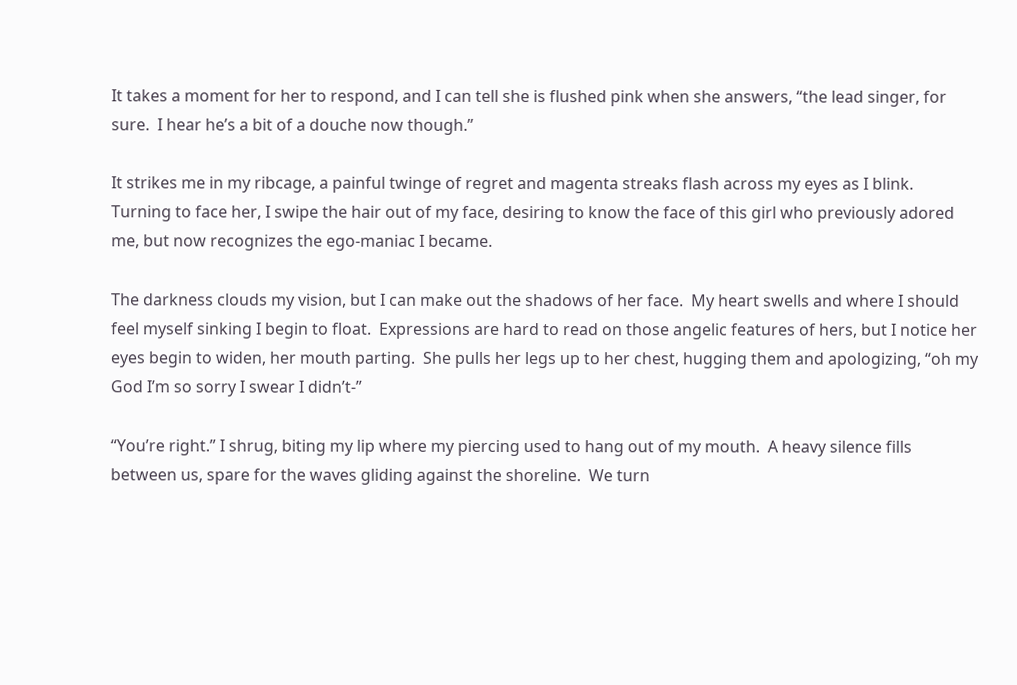It takes a moment for her to respond, and I can tell she is flushed pink when she answers, “the lead singer, for sure.  I hear he’s a bit of a douche now though.”

It strikes me in my ribcage, a painful twinge of regret and magenta streaks flash across my eyes as I blink.  Turning to face her, I swipe the hair out of my face, desiring to know the face of this girl who previously adored me, but now recognizes the ego-maniac I became.

The darkness clouds my vision, but I can make out the shadows of her face.  My heart swells and where I should feel myself sinking I begin to float.  Expressions are hard to read on those angelic features of hers, but I notice her eyes begin to widen, her mouth parting.  She pulls her legs up to her chest, hugging them and apologizing, “oh my God I’m so sorry I swear I didn’t-”

“You’re right.” I shrug, biting my lip where my piercing used to hang out of my mouth.  A heavy silence fills between us, spare for the waves gliding against the shoreline.  We turn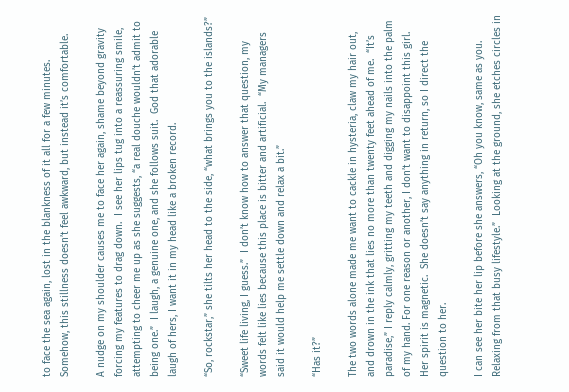to face the sea again, lost in the blankness of it all for a few minutes.  Somehow, this stillness doesn’t feel awkward, but instead it’s comfortable.

A nudge on my shoulder causes me to face her again, shame beyond gravity forcing my features to drag down.  I see her lips tug into a reassuring smile, attempting to cheer me up as she suggests, “a real douche wouldn’t admit to being one.”  I laugh, a genuine one, and she follows suit.  God that adorable laugh of hers, I want it in my head like a broken record.

“So, rockstar,” she tilts her head to the side, “what brings you to the islands?”

“Sweet life living, I guess.”  I don’t know how to answer that question, my words felt like lies because this place is bitter and artificial.  “My managers said it would help me settle down and relax a bit.”

“Has it?”

The two words alone made me want to cackle in hysteria, claw my hair out, and drown in the ink that lies no more than twenty feet ahead of me.  “It’s paradise,” I reply calmly, gritting my teeth and digging my nails into the palm of my hand. For one reason or another, I don’t want to disappoint this girl.  Her spirit is magnetic.  She doesn’t say anything in return, so I direct the question to her.

I can see her bite her lip before she answers, “Oh you know, same as you.  Relaxing from that busy lifestyle.”  Looking at the ground, she etches circles in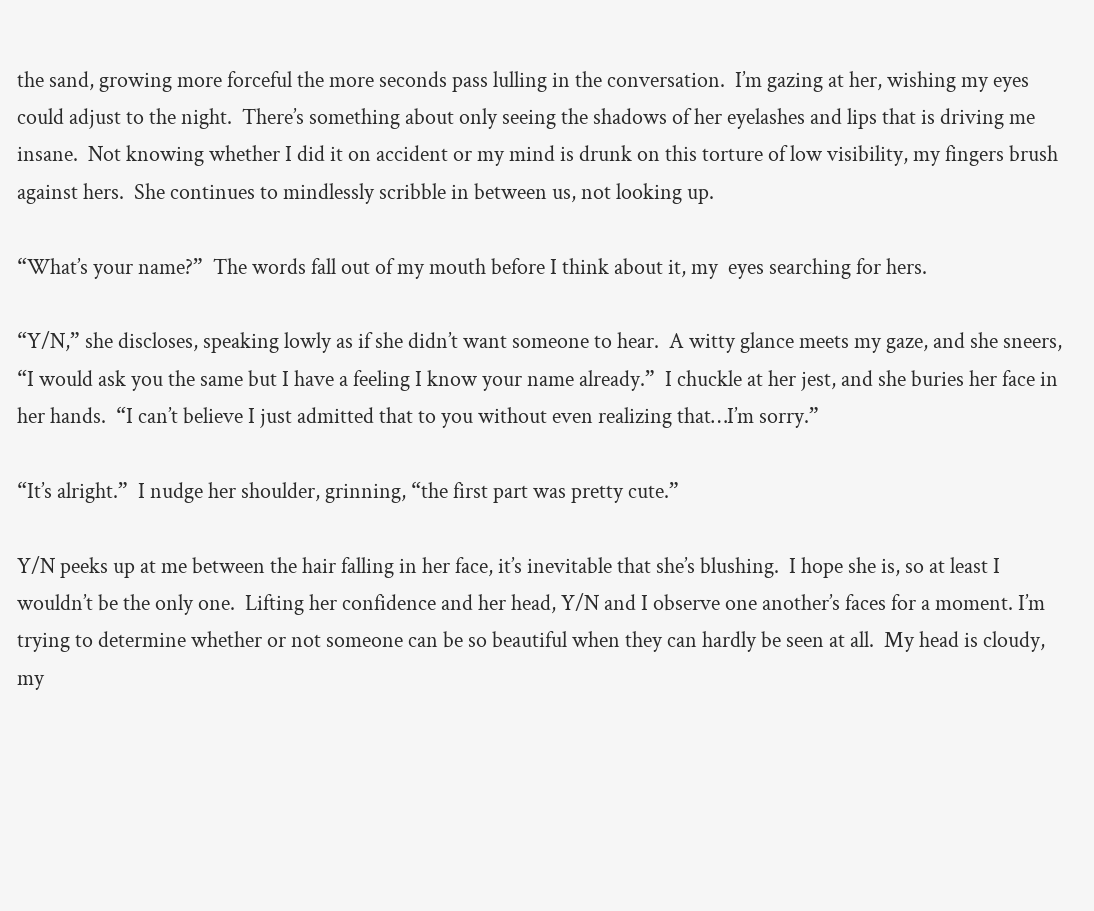the sand, growing more forceful the more seconds pass lulling in the conversation.  I’m gazing at her, wishing my eyes could adjust to the night.  There’s something about only seeing the shadows of her eyelashes and lips that is driving me insane.  Not knowing whether I did it on accident or my mind is drunk on this torture of low visibility, my fingers brush against hers.  She continues to mindlessly scribble in between us, not looking up.

“What’s your name?”  The words fall out of my mouth before I think about it, my  eyes searching for hers.

“Y/N,” she discloses, speaking lowly as if she didn’t want someone to hear.  A witty glance meets my gaze, and she sneers, “I would ask you the same but I have a feeling I know your name already.”  I chuckle at her jest, and she buries her face in her hands.  “I can’t believe I just admitted that to you without even realizing that…I’m sorry.”

“It’s alright.”  I nudge her shoulder, grinning, “the first part was pretty cute.”

Y/N peeks up at me between the hair falling in her face, it’s inevitable that she’s blushing.  I hope she is, so at least I wouldn’t be the only one.  Lifting her confidence and her head, Y/N and I observe one another’s faces for a moment. I’m trying to determine whether or not someone can be so beautiful when they can hardly be seen at all.  My head is cloudy, my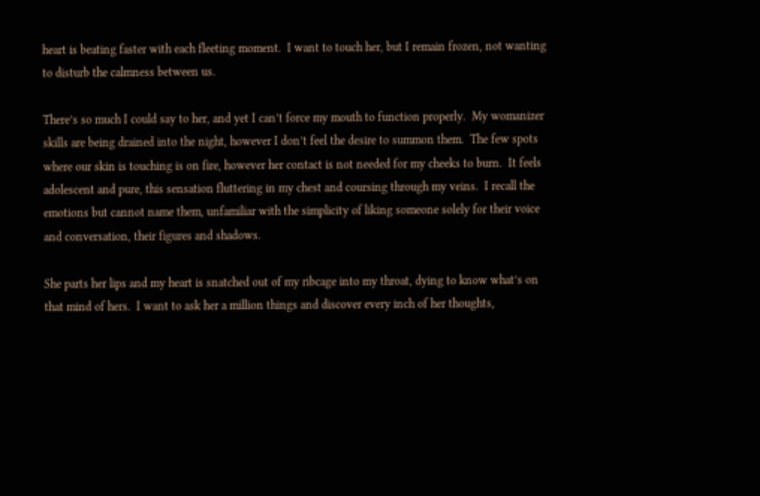heart is beating faster with each fleeting moment.  I want to touch her, but I remain frozen, not wanting to disturb the calmness between us.

There’s so much I could say to her, and yet I can’t force my mouth to function properly.  My womanizer skills are being drained into the night, however I don’t feel the desire to summon them.  The few spots where our skin is touching is on fire, however her contact is not needed for my cheeks to burn.  It feels adolescent and pure, this sensation fluttering in my chest and coursing through my veins.  I recall the emotions but cannot name them, unfamiliar with the simplicity of liking someone solely for their voice and conversation, their figures and shadows.

She parts her lips and my heart is snatched out of my ribcage into my throat, dying to know what’s on that mind of hers.  I want to ask her a million things and discover every inch of her thoughts,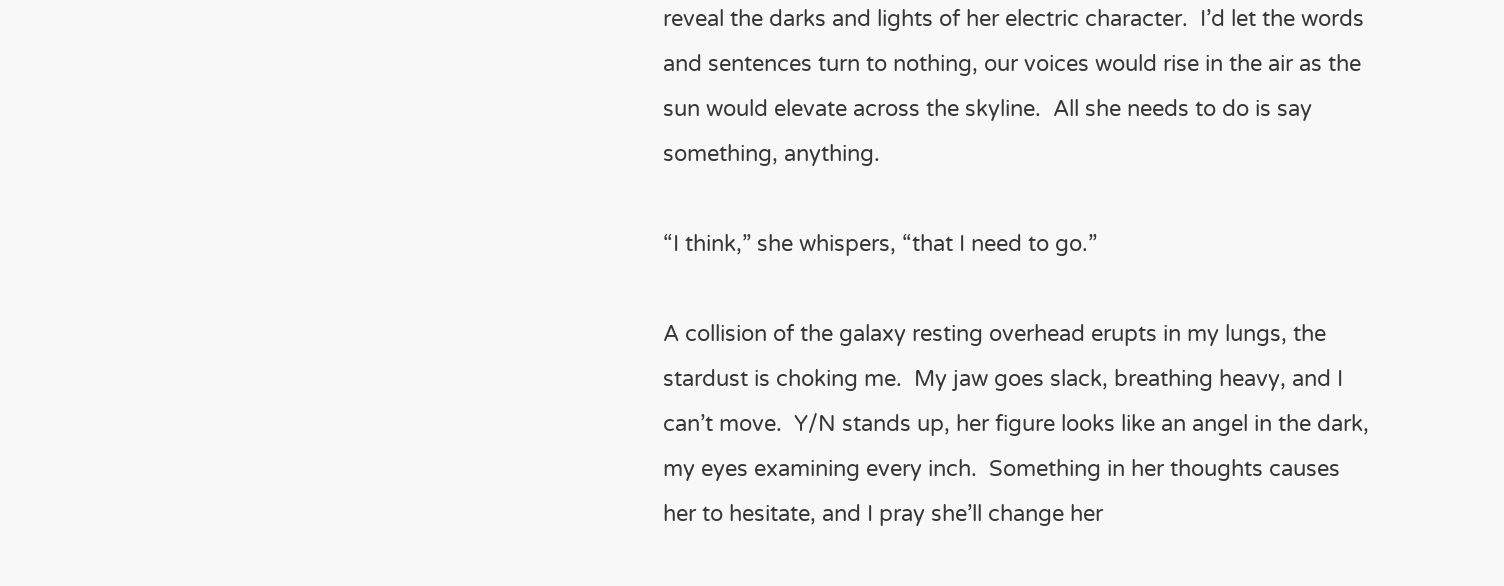reveal the darks and lights of her electric character.  I’d let the words and sentences turn to nothing, our voices would rise in the air as the sun would elevate across the skyline.  All she needs to do is say something, anything.

“I think,” she whispers, “that I need to go.”

A collision of the galaxy resting overhead erupts in my lungs, the stardust is choking me.  My jaw goes slack, breathing heavy, and I can’t move.  Y/N stands up, her figure looks like an angel in the dark, my eyes examining every inch.  Something in her thoughts causes her to hesitate, and I pray she’ll change her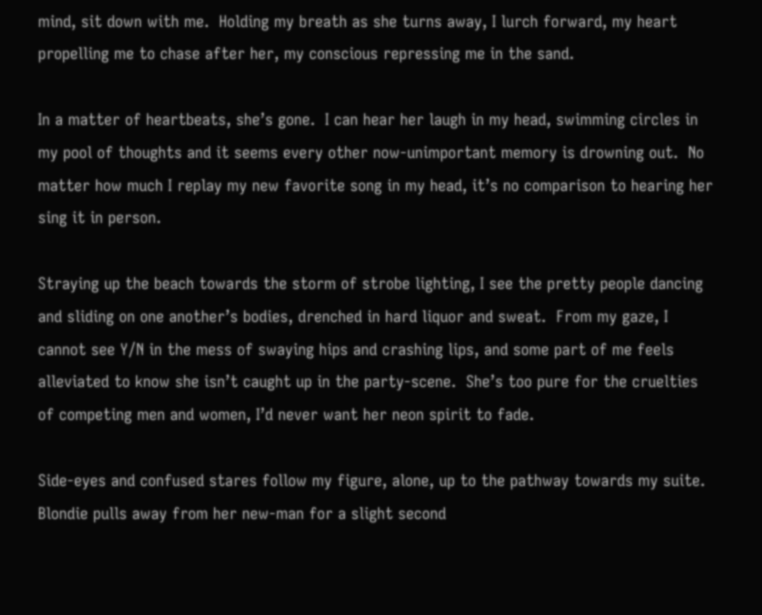mind, sit down with me.  Holding my breath as she turns away, I lurch forward, my heart propelling me to chase after her, my conscious repressing me in the sand.

In a matter of heartbeats, she’s gone.  I can hear her laugh in my head, swimming circles in my pool of thoughts and it seems every other now-unimportant memory is drowning out.  No matter how much I replay my new favorite song in my head, it’s no comparison to hearing her sing it in person.

Straying up the beach towards the storm of strobe lighting, I see the pretty people dancing and sliding on one another’s bodies, drenched in hard liquor and sweat.  From my gaze, I cannot see Y/N in the mess of swaying hips and crashing lips, and some part of me feels alleviated to know she isn’t caught up in the party-scene.  She’s too pure for the cruelties of competing men and women, I’d never want her neon spirit to fade.

Side-eyes and confused stares follow my figure, alone, up to the pathway towards my suite.  Blondie pulls away from her new-man for a slight second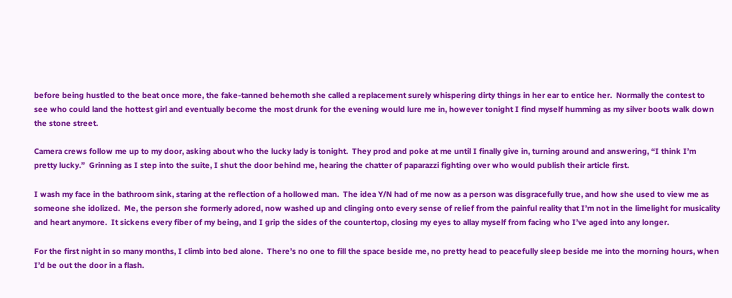before being hustled to the beat once more, the fake-tanned behemoth she called a replacement surely whispering dirty things in her ear to entice her.  Normally the contest to see who could land the hottest girl and eventually become the most drunk for the evening would lure me in, however tonight I find myself humming as my silver boots walk down the stone street.

Camera crews follow me up to my door, asking about who the lucky lady is tonight.  They prod and poke at me until I finally give in, turning around and answering, “I think I’m pretty lucky.”  Grinning as I step into the suite, I shut the door behind me, hearing the chatter of paparazzi fighting over who would publish their article first.

I wash my face in the bathroom sink, staring at the reflection of a hollowed man.  The idea Y/N had of me now as a person was disgracefully true, and how she used to view me as someone she idolized.  Me, the person she formerly adored, now washed up and clinging onto every sense of relief from the painful reality that I’m not in the limelight for musicality and heart anymore.  It sickens every fiber of my being, and I grip the sides of the countertop, closing my eyes to allay myself from facing who I’ve aged into any longer.

For the first night in so many months, I climb into bed alone.  There’s no one to fill the space beside me, no pretty head to peacefully sleep beside me into the morning hours, when I’d be out the door in a flash.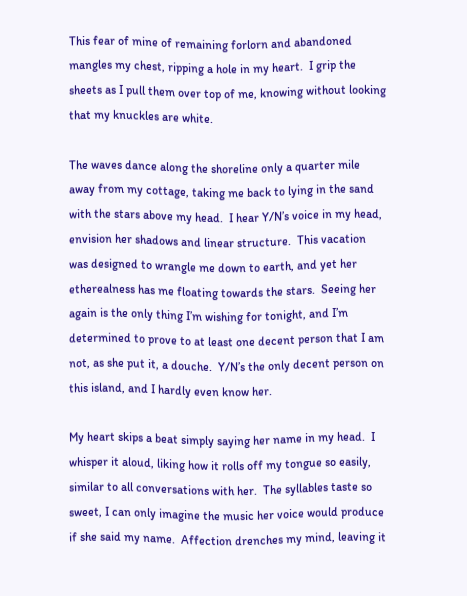This fear of mine of remaining forlorn and abandoned mangles my chest, ripping a hole in my heart.  I grip the sheets as I pull them over top of me, knowing without looking that my knuckles are white.

The waves dance along the shoreline only a quarter mile away from my cottage, taking me back to lying in the sand with the stars above my head.  I hear Y/N’s voice in my head, envision her shadows and linear structure.  This vacation was designed to wrangle me down to earth, and yet her etherealness has me floating towards the stars.  Seeing her again is the only thing I’m wishing for tonight, and I’m determined to prove to at least one decent person that I am not, as she put it, a douche.  Y/N’s the only decent person on this island, and I hardly even know her.

My heart skips a beat simply saying her name in my head.  I whisper it aloud, liking how it rolls off my tongue so easily, similar to all conversations with her.  The syllables taste so sweet, I can only imagine the music her voice would produce if she said my name.  Affection drenches my mind, leaving it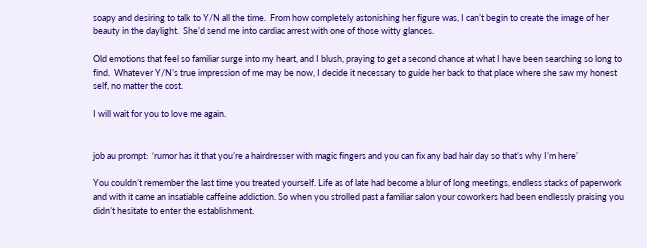soapy and desiring to talk to Y/N all the time.  From how completely astonishing her figure was, I can’t begin to create the image of her beauty in the daylight.  She’d send me into cardiac arrest with one of those witty glances.

Old emotions that feel so familiar surge into my heart, and I blush, praying to get a second chance at what I have been searching so long to find.  Whatever Y/N’s true impression of me may be now, I decide it necessary to guide her back to that place where she saw my honest self, no matter the cost.

I will wait for you to love me again.


job au prompt:  ‘rumor has it that you’re a hairdresser with magic fingers and you can fix any bad hair day so that’s why I’m here’

You couldn’t remember the last time you treated yourself. Life as of late had become a blur of long meetings, endless stacks of paperwork and with it came an insatiable caffeine addiction. So when you strolled past a familiar salon your coworkers had been endlessly praising you didn’t hesitate to enter the establishment.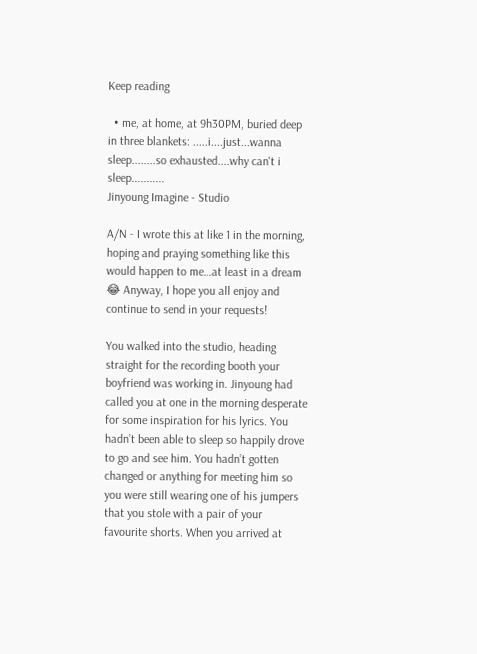Keep reading

  • me, at home, at 9h30PM, buried deep in three blankets: .....i....just...wanna sleep........so exhausted....why can't i sleep...........
Jinyoung Imagine - Studio

A/N - I wrote this at like 1 in the morning, hoping and praying something like this would happen to me…at least in a dream 😂 Anyway, I hope you all enjoy and continue to send in your requests!

You walked into the studio, heading straight for the recording booth your boyfriend was working in. Jinyoung had called you at one in the morning desperate for some inspiration for his lyrics. You hadn’t been able to sleep so happily drove to go and see him. You hadn’t gotten changed or anything for meeting him so you were still wearing one of his jumpers that you stole with a pair of your favourite shorts. When you arrived at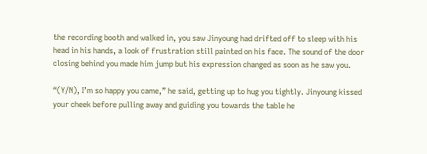the recording booth and walked in, you saw Jinyoung had drifted off to sleep with his head in his hands, a look of frustration still painted on his face. The sound of the door closing behind you made him jump but his expression changed as soon as he saw you.

“(Y/N), I’m so happy you came,” he said, getting up to hug you tightly. Jinyoung kissed your cheek before pulling away and guiding you towards the table he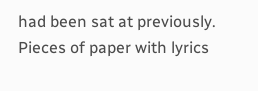had been sat at previously. Pieces of paper with lyrics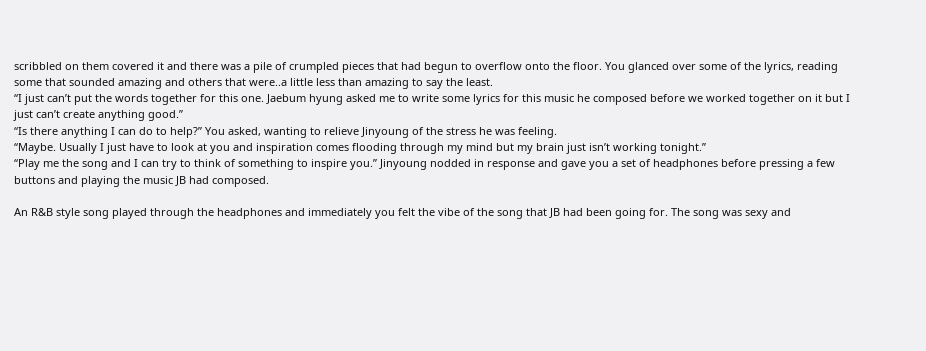scribbled on them covered it and there was a pile of crumpled pieces that had begun to overflow onto the floor. You glanced over some of the lyrics, reading some that sounded amazing and others that were..a little less than amazing to say the least.
“I just can’t put the words together for this one. Jaebum hyung asked me to write some lyrics for this music he composed before we worked together on it but I just can’t create anything good.”
“Is there anything I can do to help?” You asked, wanting to relieve Jinyoung of the stress he was feeling.
“Maybe. Usually I just have to look at you and inspiration comes flooding through my mind but my brain just isn’t working tonight.”
“Play me the song and I can try to think of something to inspire you.” Jinyoung nodded in response and gave you a set of headphones before pressing a few buttons and playing the music JB had composed.

An R&B style song played through the headphones and immediately you felt the vibe of the song that JB had been going for. The song was sexy and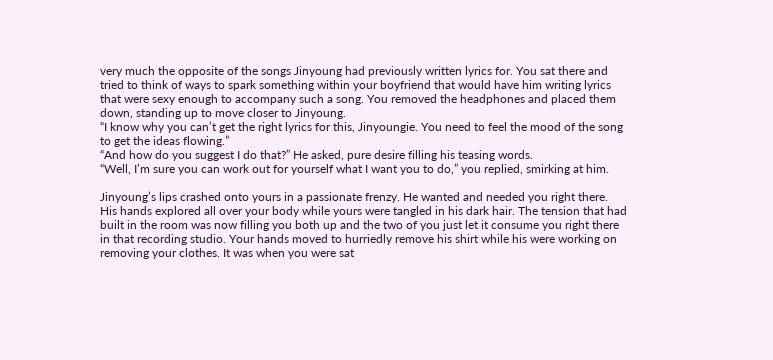very much the opposite of the songs Jinyoung had previously written lyrics for. You sat there and tried to think of ways to spark something within your boyfriend that would have him writing lyrics that were sexy enough to accompany such a song. You removed the headphones and placed them down, standing up to move closer to Jinyoung.
“I know why you can’t get the right lyrics for this, Jinyoungie. You need to feel the mood of the song to get the ideas flowing.”
“And how do you suggest I do that?” He asked, pure desire filling his teasing words.
“Well, I’m sure you can work out for yourself what I want you to do,” you replied, smirking at him.

Jinyoung’s lips crashed onto yours in a passionate frenzy. He wanted and needed you right there. His hands explored all over your body while yours were tangled in his dark hair. The tension that had built in the room was now filling you both up and the two of you just let it consume you right there in that recording studio. Your hands moved to hurriedly remove his shirt while his were working on removing your clothes. It was when you were sat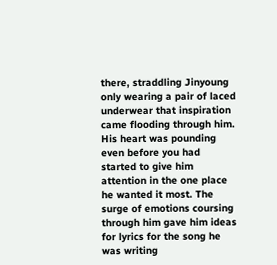there, straddling Jinyoung only wearing a pair of laced underwear that inspiration came flooding through him. His heart was pounding even before you had started to give him attention in the one place he wanted it most. The surge of emotions coursing through him gave him ideas for lyrics for the song he was writing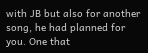with JB but also for another song, he had planned for you. One that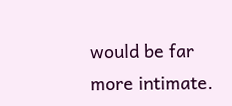would be far more intimate.